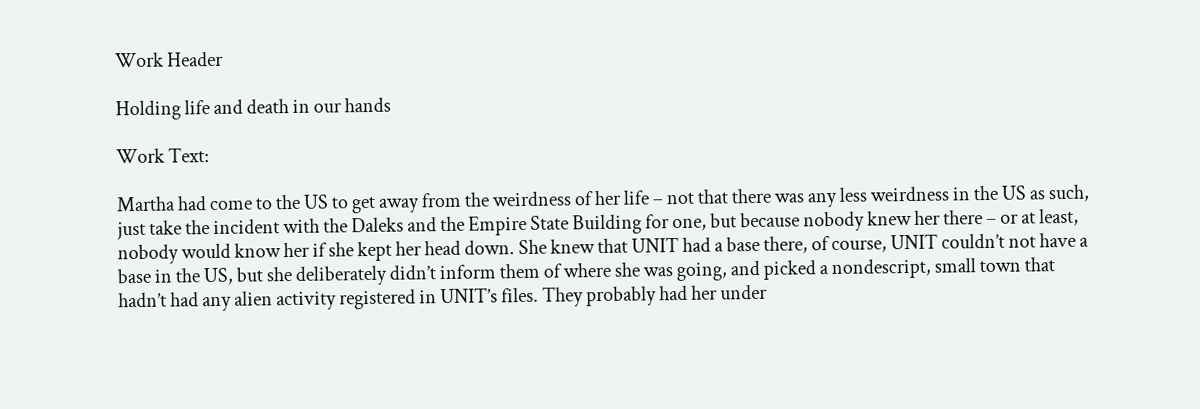Work Header

Holding life and death in our hands

Work Text:

Martha had come to the US to get away from the weirdness of her life – not that there was any less weirdness in the US as such, just take the incident with the Daleks and the Empire State Building for one, but because nobody knew her there – or at least, nobody would know her if she kept her head down. She knew that UNIT had a base there, of course, UNIT couldn’t not have a base in the US, but she deliberately didn’t inform them of where she was going, and picked a nondescript, small town that hadn’t had any alien activity registered in UNIT’s files. They probably had her under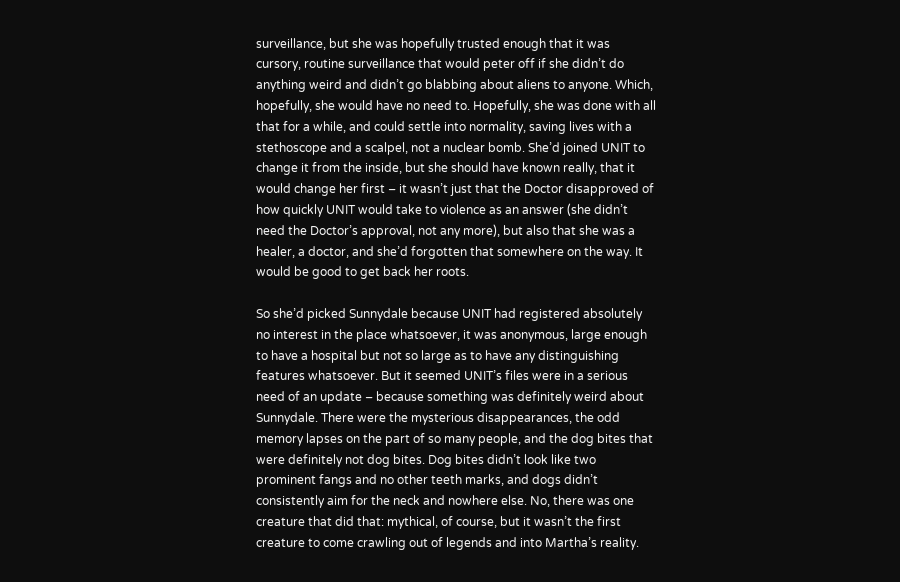surveillance, but she was hopefully trusted enough that it was cursory, routine surveillance that would peter off if she didn’t do anything weird and didn’t go blabbing about aliens to anyone. Which, hopefully, she would have no need to. Hopefully, she was done with all that for a while, and could settle into normality, saving lives with a stethoscope and a scalpel, not a nuclear bomb. She’d joined UNIT to change it from the inside, but she should have known really, that it would change her first – it wasn’t just that the Doctor disapproved of how quickly UNIT would take to violence as an answer (she didn’t need the Doctor’s approval, not any more), but also that she was a healer, a doctor, and she’d forgotten that somewhere on the way. It would be good to get back her roots.

So she’d picked Sunnydale because UNIT had registered absolutely no interest in the place whatsoever, it was anonymous, large enough to have a hospital but not so large as to have any distinguishing features whatsoever. But it seemed UNIT’s files were in a serious need of an update – because something was definitely weird about Sunnydale. There were the mysterious disappearances, the odd memory lapses on the part of so many people, and the dog bites that were definitely not dog bites. Dog bites didn’t look like two prominent fangs and no other teeth marks, and dogs didn’t consistently aim for the neck and nowhere else. No, there was one creature that did that: mythical, of course, but it wasn’t the first creature to come crawling out of legends and into Martha’s reality.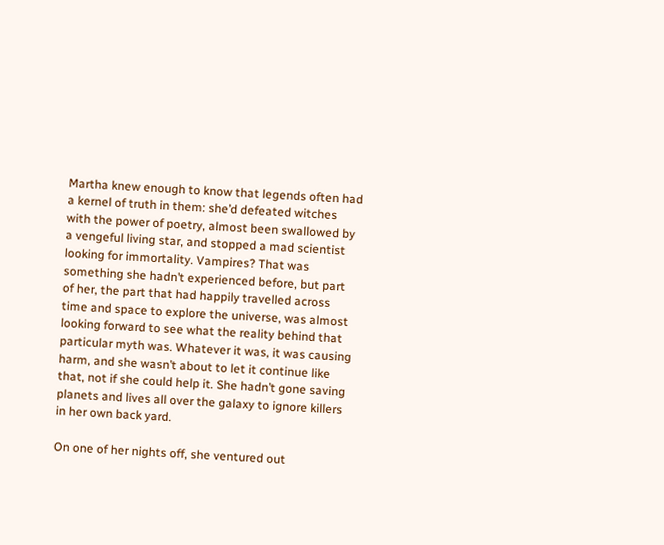Martha knew enough to know that legends often had a kernel of truth in them: she’d defeated witches with the power of poetry, almost been swallowed by a vengeful living star, and stopped a mad scientist looking for immortality. Vampires? That was something she hadn’t experienced before, but part of her, the part that had happily travelled across time and space to explore the universe, was almost looking forward to see what the reality behind that particular myth was. Whatever it was, it was causing harm, and she wasn’t about to let it continue like that, not if she could help it. She hadn’t gone saving planets and lives all over the galaxy to ignore killers in her own back yard.

On one of her nights off, she ventured out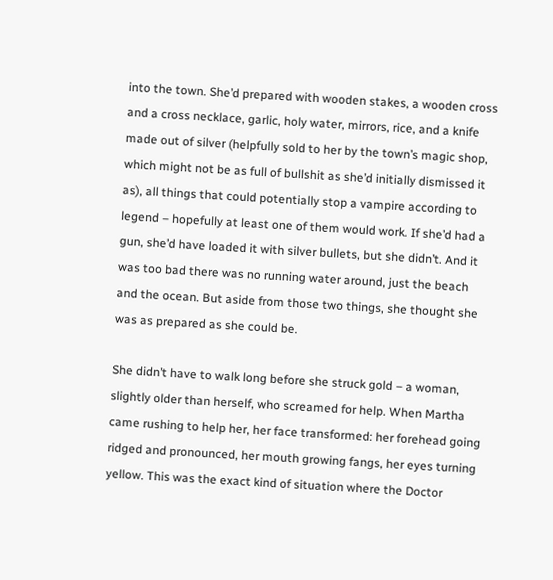into the town. She’d prepared with wooden stakes, a wooden cross and a cross necklace, garlic, holy water, mirrors, rice, and a knife made out of silver (helpfully sold to her by the town’s magic shop, which might not be as full of bullshit as she’d initially dismissed it as), all things that could potentially stop a vampire according to legend – hopefully at least one of them would work. If she’d had a gun, she’d have loaded it with silver bullets, but she didn’t. And it was too bad there was no running water around, just the beach and the ocean. But aside from those two things, she thought she was as prepared as she could be.

She didn’t have to walk long before she struck gold – a woman, slightly older than herself, who screamed for help. When Martha came rushing to help her, her face transformed: her forehead going ridged and pronounced, her mouth growing fangs, her eyes turning yellow. This was the exact kind of situation where the Doctor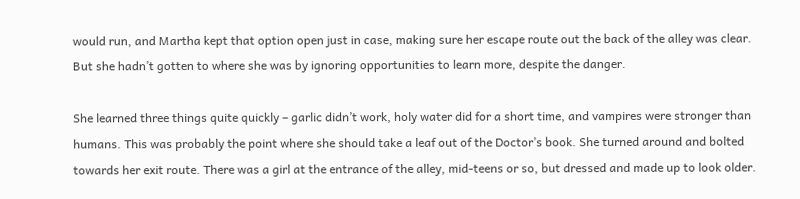would run, and Martha kept that option open just in case, making sure her escape route out the back of the alley was clear. But she hadn’t gotten to where she was by ignoring opportunities to learn more, despite the danger.

She learned three things quite quickly – garlic didn’t work, holy water did for a short time, and vampires were stronger than humans. This was probably the point where she should take a leaf out of the Doctor’s book. She turned around and bolted towards her exit route. There was a girl at the entrance of the alley, mid-teens or so, but dressed and made up to look older.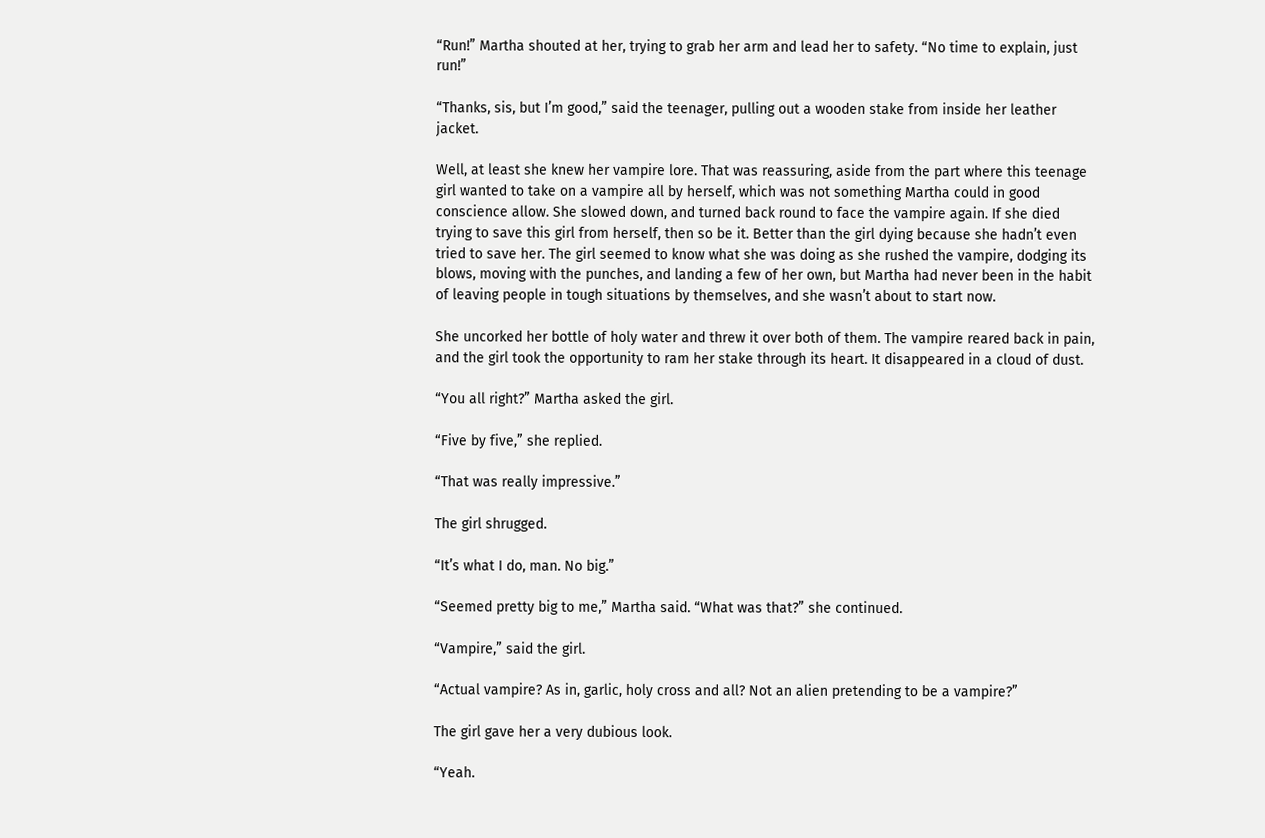“Run!” Martha shouted at her, trying to grab her arm and lead her to safety. “No time to explain, just run!”

“Thanks, sis, but I’m good,” said the teenager, pulling out a wooden stake from inside her leather jacket.

Well, at least she knew her vampire lore. That was reassuring, aside from the part where this teenage girl wanted to take on a vampire all by herself, which was not something Martha could in good conscience allow. She slowed down, and turned back round to face the vampire again. If she died trying to save this girl from herself, then so be it. Better than the girl dying because she hadn’t even tried to save her. The girl seemed to know what she was doing as she rushed the vampire, dodging its blows, moving with the punches, and landing a few of her own, but Martha had never been in the habit of leaving people in tough situations by themselves, and she wasn’t about to start now.

She uncorked her bottle of holy water and threw it over both of them. The vampire reared back in pain, and the girl took the opportunity to ram her stake through its heart. It disappeared in a cloud of dust.

“You all right?” Martha asked the girl.

“Five by five,” she replied.

“That was really impressive.”

The girl shrugged.

“It’s what I do, man. No big.”

“Seemed pretty big to me,” Martha said. “What was that?” she continued.

“Vampire,” said the girl.

“Actual vampire? As in, garlic, holy cross and all? Not an alien pretending to be a vampire?”

The girl gave her a very dubious look.

“Yeah.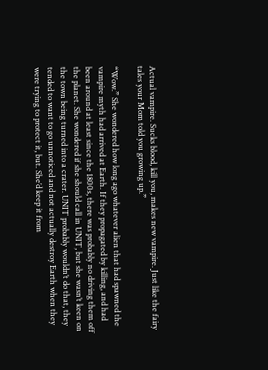Actual vampire. Sucks blood, kill you, makes new vampire. Just like the fairy tales your Mom told you growing up.”

“Wow.” She wondered how long ago whatever alien that had spawned the vampire myth had arrived at Earth. If they propagated by killing, and had been around at least since the 1800s, there was probably no driving them off the planet. She wondered if she should call in UNIT, but she wasn’t keen on the town being turned into a crater. UNIT probably wouldn’t do that, they tended to want to go unnoticed and not actually destroy Earth when they were trying to protect it, but. She’d keep it from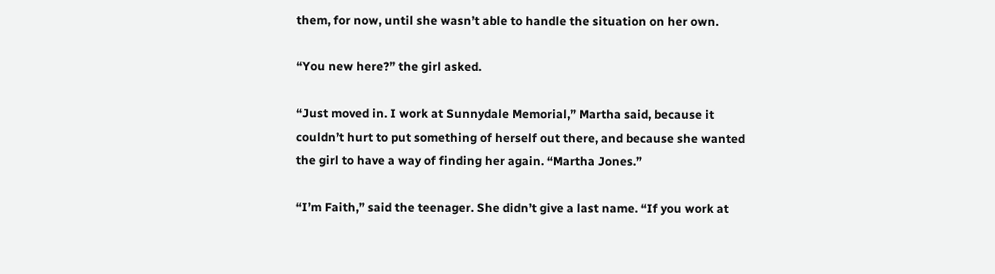them, for now, until she wasn’t able to handle the situation on her own.

“You new here?” the girl asked.

“Just moved in. I work at Sunnydale Memorial,” Martha said, because it couldn’t hurt to put something of herself out there, and because she wanted the girl to have a way of finding her again. “Martha Jones.”

“I’m Faith,” said the teenager. She didn’t give a last name. “If you work at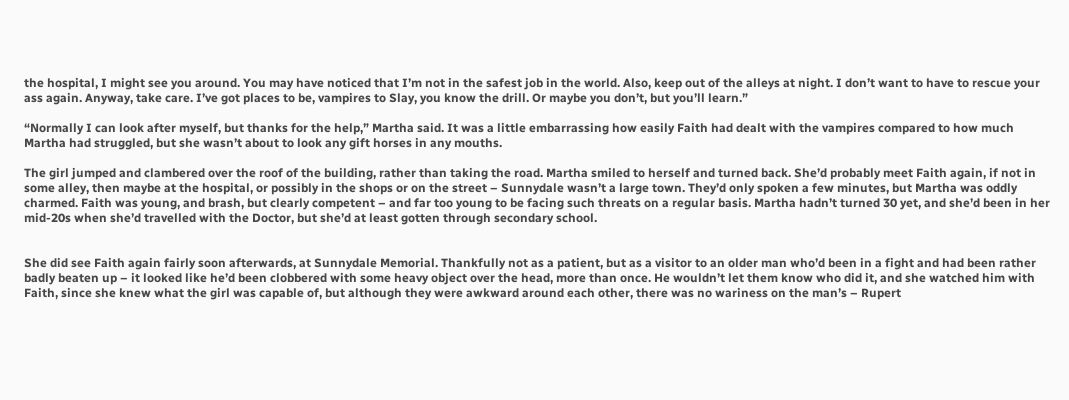the hospital, I might see you around. You may have noticed that I’m not in the safest job in the world. Also, keep out of the alleys at night. I don’t want to have to rescue your ass again. Anyway, take care. I’ve got places to be, vampires to Slay, you know the drill. Or maybe you don’t, but you’ll learn.”

“Normally I can look after myself, but thanks for the help,” Martha said. It was a little embarrassing how easily Faith had dealt with the vampires compared to how much Martha had struggled, but she wasn’t about to look any gift horses in any mouths.

The girl jumped and clambered over the roof of the building, rather than taking the road. Martha smiled to herself and turned back. She’d probably meet Faith again, if not in some alley, then maybe at the hospital, or possibly in the shops or on the street – Sunnydale wasn’t a large town. They’d only spoken a few minutes, but Martha was oddly charmed. Faith was young, and brash, but clearly competent – and far too young to be facing such threats on a regular basis. Martha hadn’t turned 30 yet, and she’d been in her mid-20s when she’d travelled with the Doctor, but she’d at least gotten through secondary school.


She did see Faith again fairly soon afterwards, at Sunnydale Memorial. Thankfully not as a patient, but as a visitor to an older man who’d been in a fight and had been rather badly beaten up – it looked like he’d been clobbered with some heavy object over the head, more than once. He wouldn’t let them know who did it, and she watched him with Faith, since she knew what the girl was capable of, but although they were awkward around each other, there was no wariness on the man’s – Rupert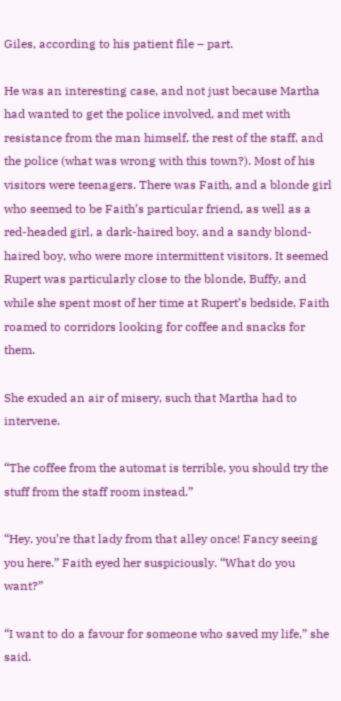Giles, according to his patient file – part.

He was an interesting case, and not just because Martha had wanted to get the police involved, and met with resistance from the man himself, the rest of the staff, and the police (what was wrong with this town?). Most of his visitors were teenagers. There was Faith, and a blonde girl who seemed to be Faith’s particular friend, as well as a red-headed girl, a dark-haired boy, and a sandy blond-haired boy, who were more intermittent visitors. It seemed Rupert was particularly close to the blonde, Buffy, and while she spent most of her time at Rupert’s bedside, Faith roamed to corridors looking for coffee and snacks for them.

She exuded an air of misery, such that Martha had to intervene.

“The coffee from the automat is terrible, you should try the stuff from the staff room instead.”

“Hey, you’re that lady from that alley once! Fancy seeing you here.” Faith eyed her suspiciously. “What do you want?”

“I want to do a favour for someone who saved my life,” she said.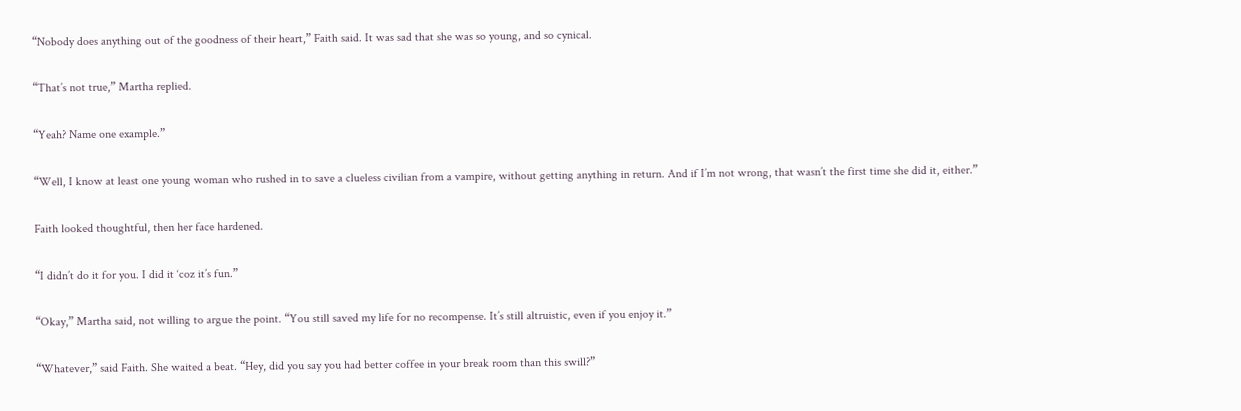“Nobody does anything out of the goodness of their heart,” Faith said. It was sad that she was so young, and so cynical.

“That’s not true,” Martha replied.

“Yeah? Name one example.”

“Well, I know at least one young woman who rushed in to save a clueless civilian from a vampire, without getting anything in return. And if I’m not wrong, that wasn’t the first time she did it, either.”

Faith looked thoughtful, then her face hardened.

“I didn’t do it for you. I did it ‘coz it’s fun.”

“Okay,” Martha said, not willing to argue the point. “You still saved my life for no recompense. It’s still altruistic, even if you enjoy it.”

“Whatever,” said Faith. She waited a beat. “Hey, did you say you had better coffee in your break room than this swill?”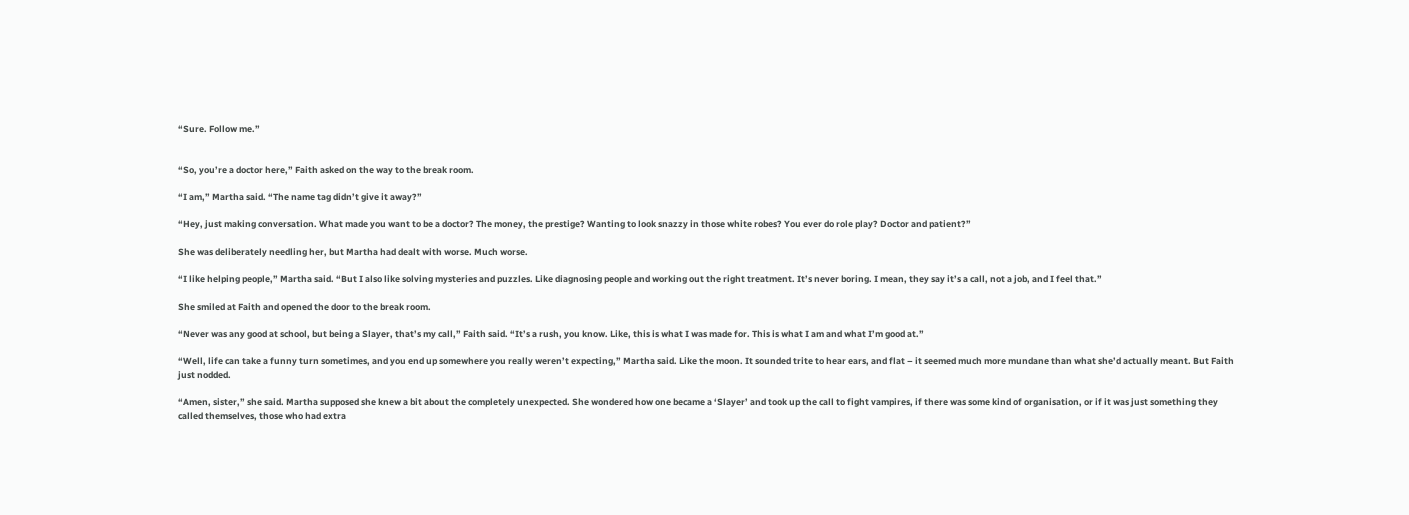“Sure. Follow me.”


“So, you’re a doctor here,” Faith asked on the way to the break room.

“I am,” Martha said. “The name tag didn’t give it away?”

“Hey, just making conversation. What made you want to be a doctor? The money, the prestige? Wanting to look snazzy in those white robes? You ever do role play? Doctor and patient?”

She was deliberately needling her, but Martha had dealt with worse. Much worse.

“I like helping people,” Martha said. “But I also like solving mysteries and puzzles. Like diagnosing people and working out the right treatment. It’s never boring. I mean, they say it’s a call, not a job, and I feel that.”

She smiled at Faith and opened the door to the break room.

“Never was any good at school, but being a Slayer, that’s my call,” Faith said. “It’s a rush, you know. Like, this is what I was made for. This is what I am and what I’m good at.”

“Well, life can take a funny turn sometimes, and you end up somewhere you really weren’t expecting,” Martha said. Like the moon. It sounded trite to hear ears, and flat – it seemed much more mundane than what she’d actually meant. But Faith just nodded.

“Amen, sister,” she said. Martha supposed she knew a bit about the completely unexpected. She wondered how one became a ‘Slayer’ and took up the call to fight vampires, if there was some kind of organisation, or if it was just something they called themselves, those who had extra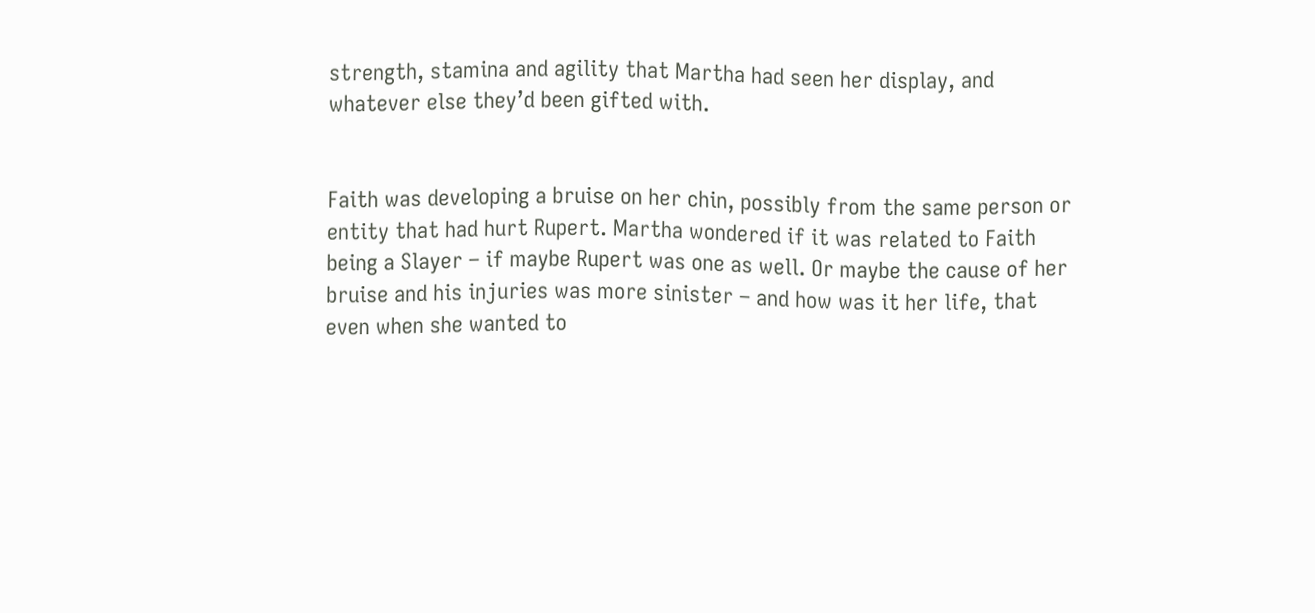strength, stamina and agility that Martha had seen her display, and whatever else they’d been gifted with.


Faith was developing a bruise on her chin, possibly from the same person or entity that had hurt Rupert. Martha wondered if it was related to Faith being a Slayer – if maybe Rupert was one as well. Or maybe the cause of her bruise and his injuries was more sinister – and how was it her life, that even when she wanted to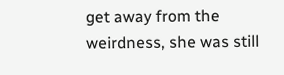get away from the weirdness, she was still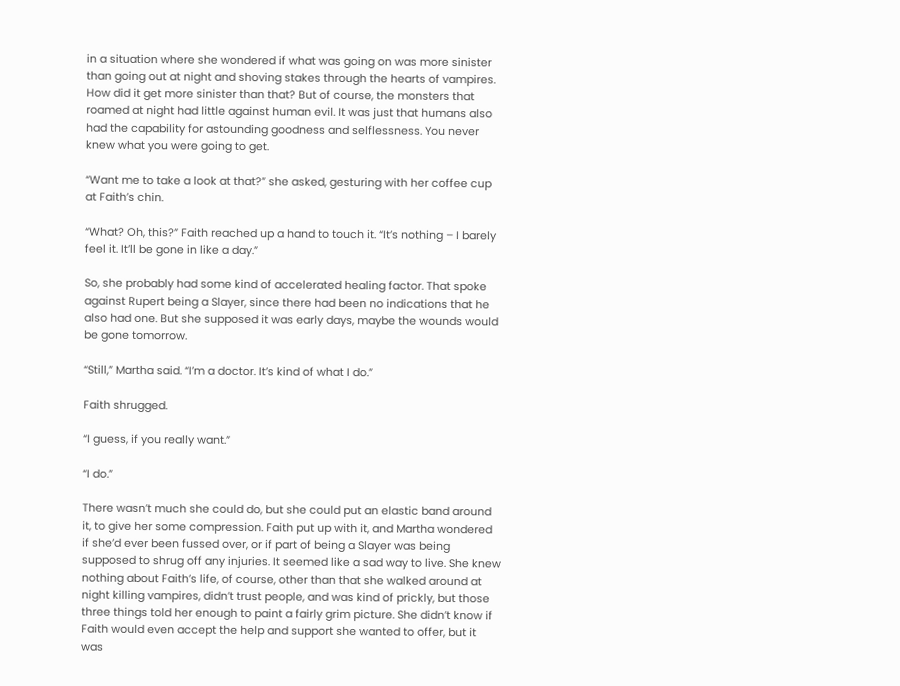in a situation where she wondered if what was going on was more sinister than going out at night and shoving stakes through the hearts of vampires. How did it get more sinister than that? But of course, the monsters that roamed at night had little against human evil. It was just that humans also had the capability for astounding goodness and selflessness. You never knew what you were going to get.

“Want me to take a look at that?” she asked, gesturing with her coffee cup at Faith’s chin.

“What? Oh, this?” Faith reached up a hand to touch it. “It’s nothing – I barely feel it. It’ll be gone in like a day.”

So, she probably had some kind of accelerated healing factor. That spoke against Rupert being a Slayer, since there had been no indications that he also had one. But she supposed it was early days, maybe the wounds would be gone tomorrow.

“Still,” Martha said. “I’m a doctor. It’s kind of what I do.”

Faith shrugged.

“I guess, if you really want.”

“I do.”

There wasn’t much she could do, but she could put an elastic band around it, to give her some compression. Faith put up with it, and Martha wondered if she’d ever been fussed over, or if part of being a Slayer was being supposed to shrug off any injuries. It seemed like a sad way to live. She knew nothing about Faith’s life, of course, other than that she walked around at night killing vampires, didn’t trust people, and was kind of prickly, but those three things told her enough to paint a fairly grim picture. She didn’t know if Faith would even accept the help and support she wanted to offer, but it was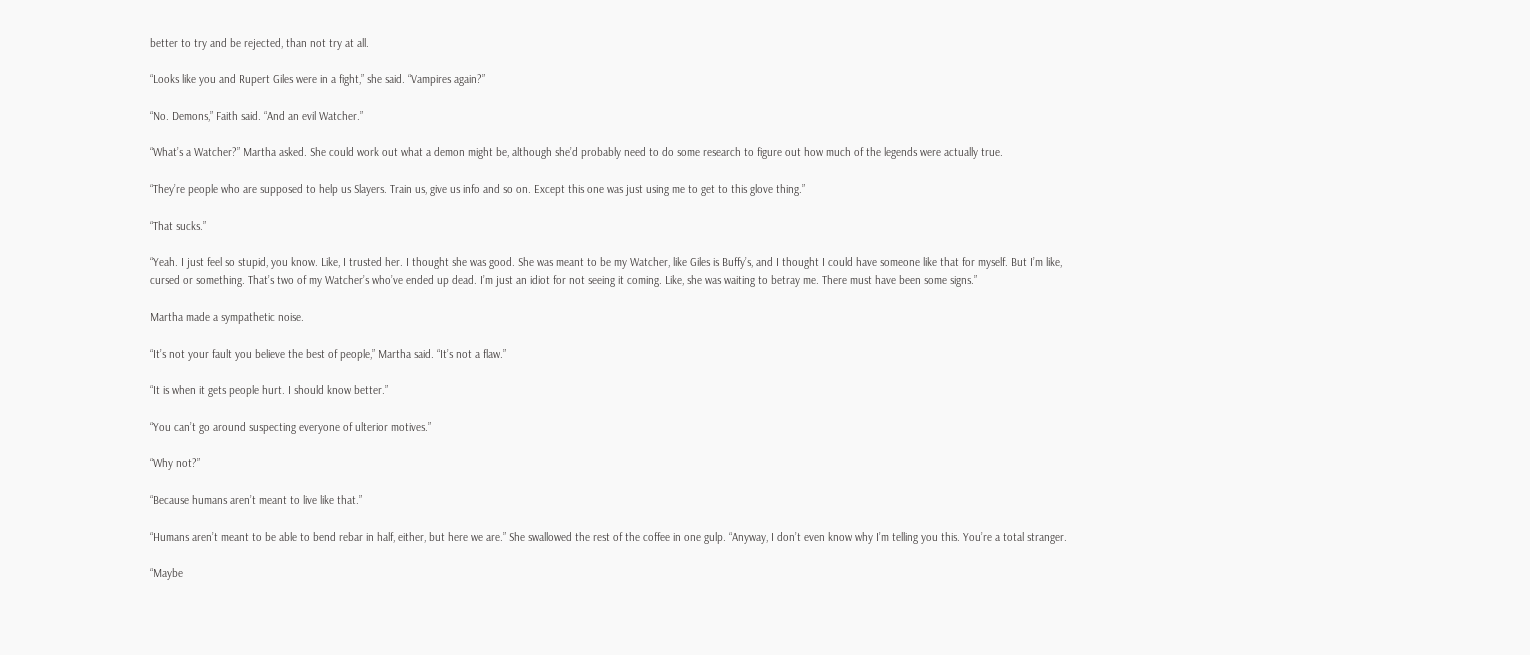better to try and be rejected, than not try at all.

“Looks like you and Rupert Giles were in a fight,” she said. “Vampires again?”

“No. Demons,” Faith said. “And an evil Watcher.”

“What’s a Watcher?” Martha asked. She could work out what a demon might be, although she’d probably need to do some research to figure out how much of the legends were actually true.

“They’re people who are supposed to help us Slayers. Train us, give us info and so on. Except this one was just using me to get to this glove thing.”

“That sucks.”

“Yeah. I just feel so stupid, you know. Like, I trusted her. I thought she was good. She was meant to be my Watcher, like Giles is Buffy’s, and I thought I could have someone like that for myself. But I’m like, cursed or something. That’s two of my Watcher’s who’ve ended up dead. I’m just an idiot for not seeing it coming. Like, she was waiting to betray me. There must have been some signs.”

Martha made a sympathetic noise.

“It’s not your fault you believe the best of people,” Martha said. “It’s not a flaw.”

“It is when it gets people hurt. I should know better.”

“You can’t go around suspecting everyone of ulterior motives.”

“Why not?”

“Because humans aren’t meant to live like that.”

“Humans aren’t meant to be able to bend rebar in half, either, but here we are.” She swallowed the rest of the coffee in one gulp. “Anyway, I don’t even know why I’m telling you this. You’re a total stranger.

“Maybe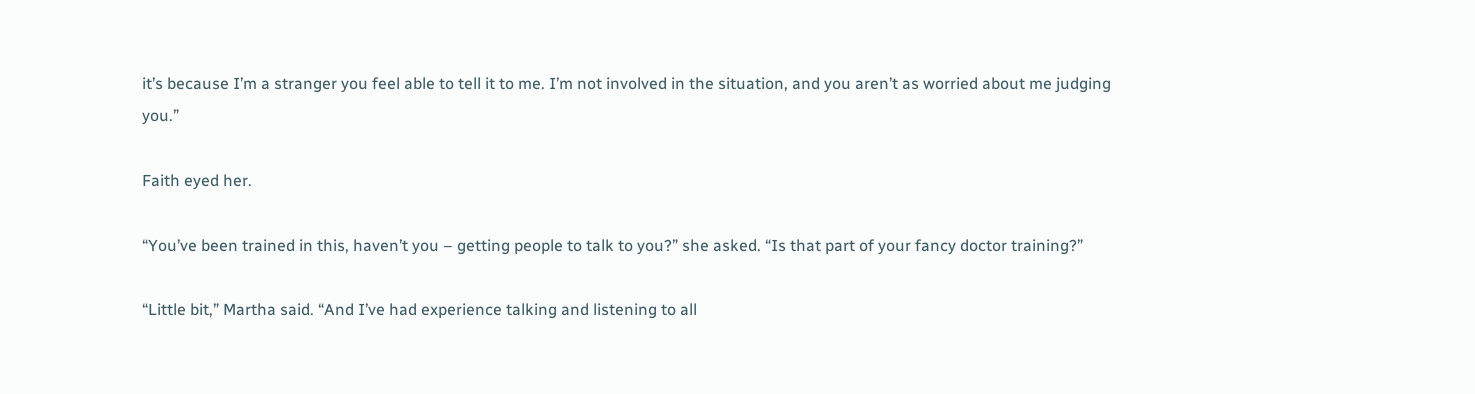it’s because I’m a stranger you feel able to tell it to me. I’m not involved in the situation, and you aren’t as worried about me judging you.”

Faith eyed her.

“You’ve been trained in this, haven’t you – getting people to talk to you?” she asked. “Is that part of your fancy doctor training?”

“Little bit,” Martha said. “And I’ve had experience talking and listening to all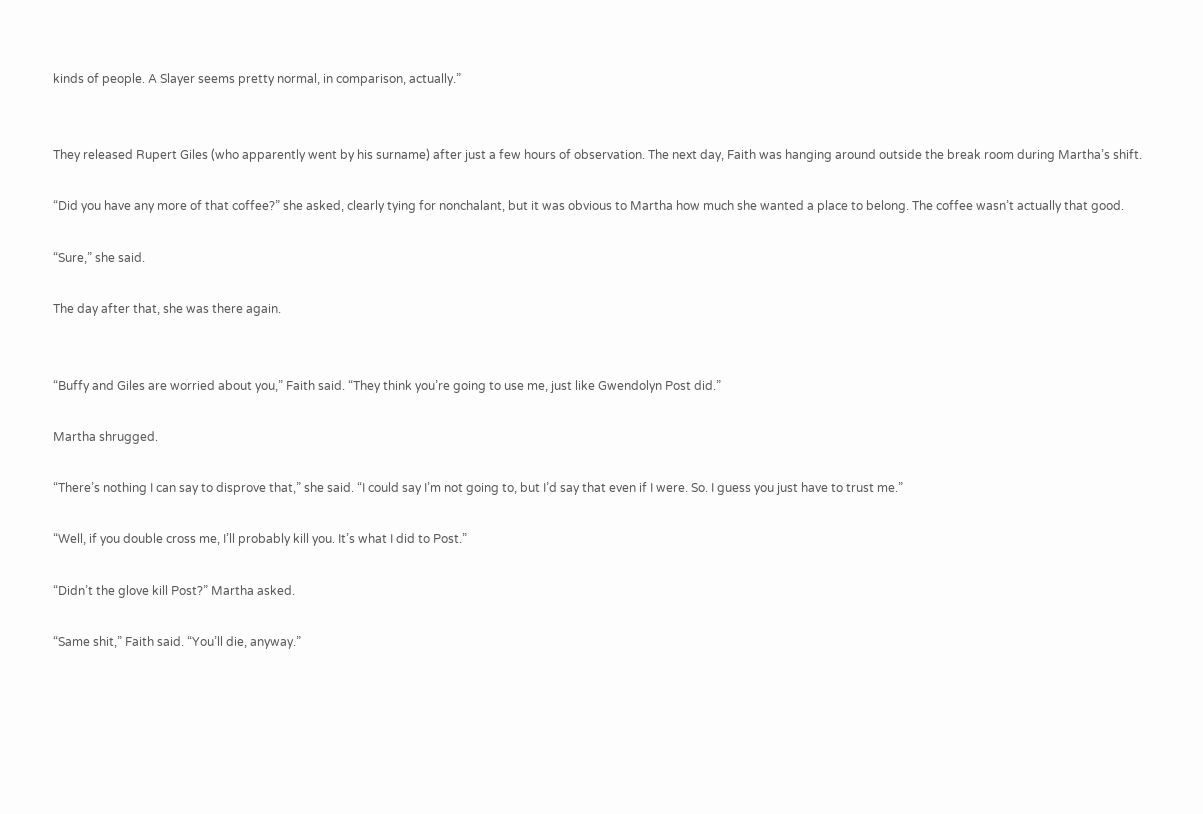kinds of people. A Slayer seems pretty normal, in comparison, actually.”


They released Rupert Giles (who apparently went by his surname) after just a few hours of observation. The next day, Faith was hanging around outside the break room during Martha’s shift.

“Did you have any more of that coffee?” she asked, clearly tying for nonchalant, but it was obvious to Martha how much she wanted a place to belong. The coffee wasn’t actually that good.

“Sure,” she said.

The day after that, she was there again.


“Buffy and Giles are worried about you,” Faith said. “They think you’re going to use me, just like Gwendolyn Post did.”

Martha shrugged.

“There’s nothing I can say to disprove that,” she said. “I could say I’m not going to, but I’d say that even if I were. So. I guess you just have to trust me.”

“Well, if you double cross me, I’ll probably kill you. It’s what I did to Post.”

“Didn’t the glove kill Post?” Martha asked.

“Same shit,” Faith said. “You’ll die, anyway.”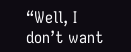“Well, I don’t want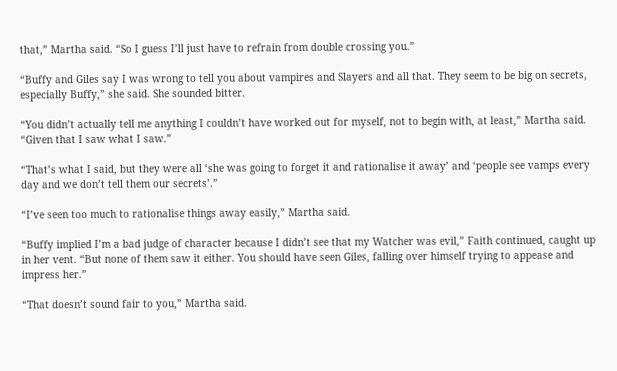that,” Martha said. “So I guess I’ll just have to refrain from double crossing you.”

“Buffy and Giles say I was wrong to tell you about vampires and Slayers and all that. They seem to be big on secrets, especially Buffy,” she said. She sounded bitter.

“You didn’t actually tell me anything I couldn’t have worked out for myself, not to begin with, at least,” Martha said. “Given that I saw what I saw.”

“That’s what I said, but they were all ‘she was going to forget it and rationalise it away’ and ‘people see vamps every day and we don’t tell them our secrets’.”

“I’ve seen too much to rationalise things away easily,” Martha said.

“Buffy implied I’m a bad judge of character because I didn’t see that my Watcher was evil,” Faith continued, caught up in her vent. “But none of them saw it either. You should have seen Giles, falling over himself trying to appease and impress her.”

“That doesn’t sound fair to you,” Martha said.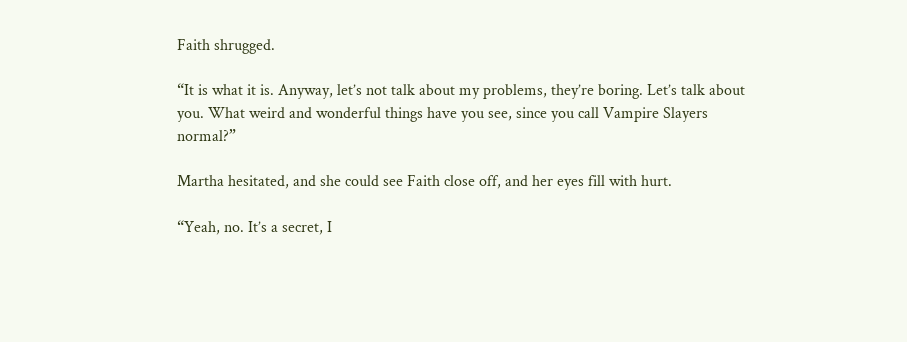Faith shrugged.

“It is what it is. Anyway, let’s not talk about my problems, they’re boring. Let’s talk about you. What weird and wonderful things have you see, since you call Vampire Slayers normal?”

Martha hesitated, and she could see Faith close off, and her eyes fill with hurt.

“Yeah, no. It’s a secret, I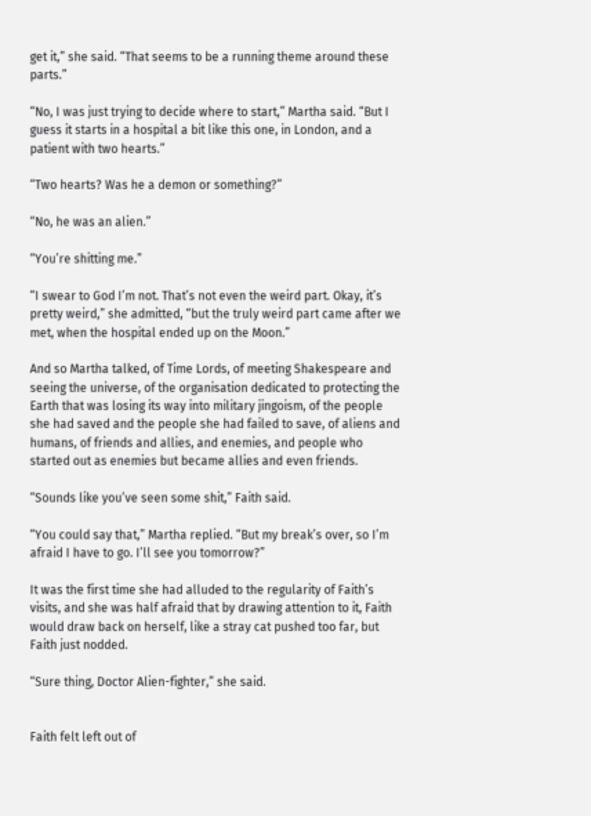get it,” she said. “That seems to be a running theme around these parts.”

“No, I was just trying to decide where to start,” Martha said. “But I guess it starts in a hospital a bit like this one, in London, and a patient with two hearts.”

“Two hearts? Was he a demon or something?”

“No, he was an alien.”

“You’re shitting me.”

“I swear to God I’m not. That’s not even the weird part. Okay, it’s pretty weird,” she admitted, “but the truly weird part came after we met, when the hospital ended up on the Moon.”

And so Martha talked, of Time Lords, of meeting Shakespeare and seeing the universe, of the organisation dedicated to protecting the Earth that was losing its way into military jingoism, of the people she had saved and the people she had failed to save, of aliens and humans, of friends and allies, and enemies, and people who started out as enemies but became allies and even friends.

“Sounds like you’ve seen some shit,” Faith said.

“You could say that,” Martha replied. “But my break’s over, so I’m afraid I have to go. I’ll see you tomorrow?”

It was the first time she had alluded to the regularity of Faith’s visits, and she was half afraid that by drawing attention to it, Faith would draw back on herself, like a stray cat pushed too far, but Faith just nodded.

“Sure thing, Doctor Alien-fighter,” she said.


Faith felt left out of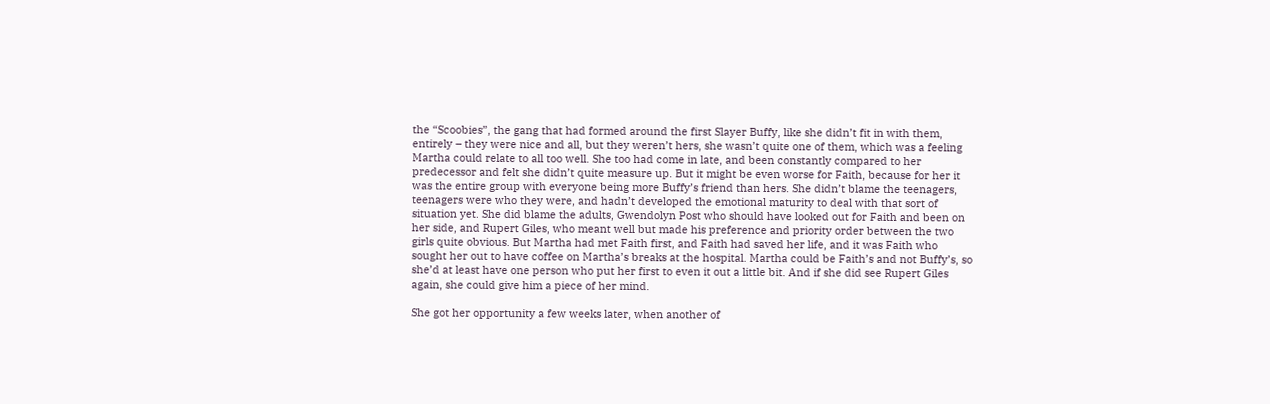the “Scoobies”, the gang that had formed around the first Slayer Buffy, like she didn’t fit in with them, entirely – they were nice and all, but they weren’t hers, she wasn’t quite one of them, which was a feeling Martha could relate to all too well. She too had come in late, and been constantly compared to her predecessor and felt she didn’t quite measure up. But it might be even worse for Faith, because for her it was the entire group with everyone being more Buffy’s friend than hers. She didn’t blame the teenagers, teenagers were who they were, and hadn’t developed the emotional maturity to deal with that sort of situation yet. She did blame the adults, Gwendolyn Post who should have looked out for Faith and been on her side, and Rupert Giles, who meant well but made his preference and priority order between the two girls quite obvious. But Martha had met Faith first, and Faith had saved her life, and it was Faith who sought her out to have coffee on Martha’s breaks at the hospital. Martha could be Faith’s and not Buffy’s, so she’d at least have one person who put her first to even it out a little bit. And if she did see Rupert Giles again, she could give him a piece of her mind.

She got her opportunity a few weeks later, when another of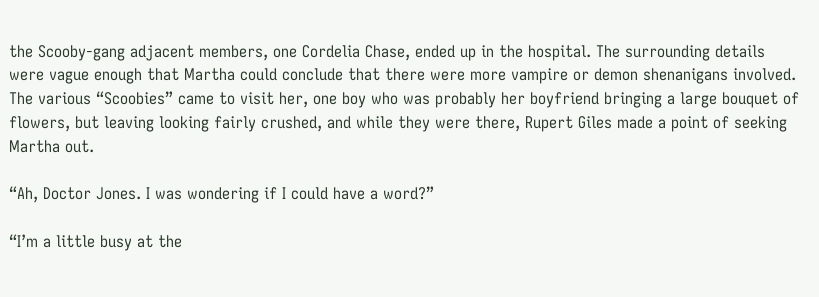the Scooby-gang adjacent members, one Cordelia Chase, ended up in the hospital. The surrounding details were vague enough that Martha could conclude that there were more vampire or demon shenanigans involved. The various “Scoobies” came to visit her, one boy who was probably her boyfriend bringing a large bouquet of flowers, but leaving looking fairly crushed, and while they were there, Rupert Giles made a point of seeking Martha out.

“Ah, Doctor Jones. I was wondering if I could have a word?”

“I’m a little busy at the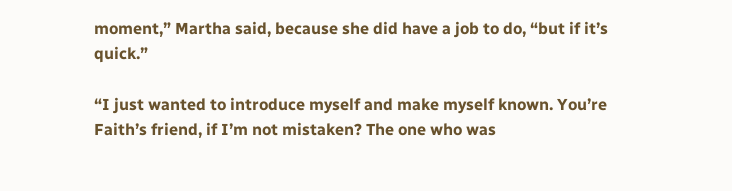moment,” Martha said, because she did have a job to do, “but if it’s quick.”

“I just wanted to introduce myself and make myself known. You’re Faith’s friend, if I’m not mistaken? The one who was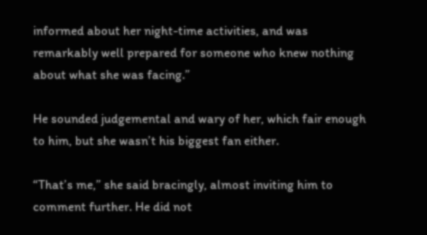informed about her night-time activities, and was remarkably well prepared for someone who knew nothing about what she was facing.”

He sounded judgemental and wary of her, which fair enough to him, but she wasn’t his biggest fan either.

“That’s me,” she said bracingly, almost inviting him to comment further. He did not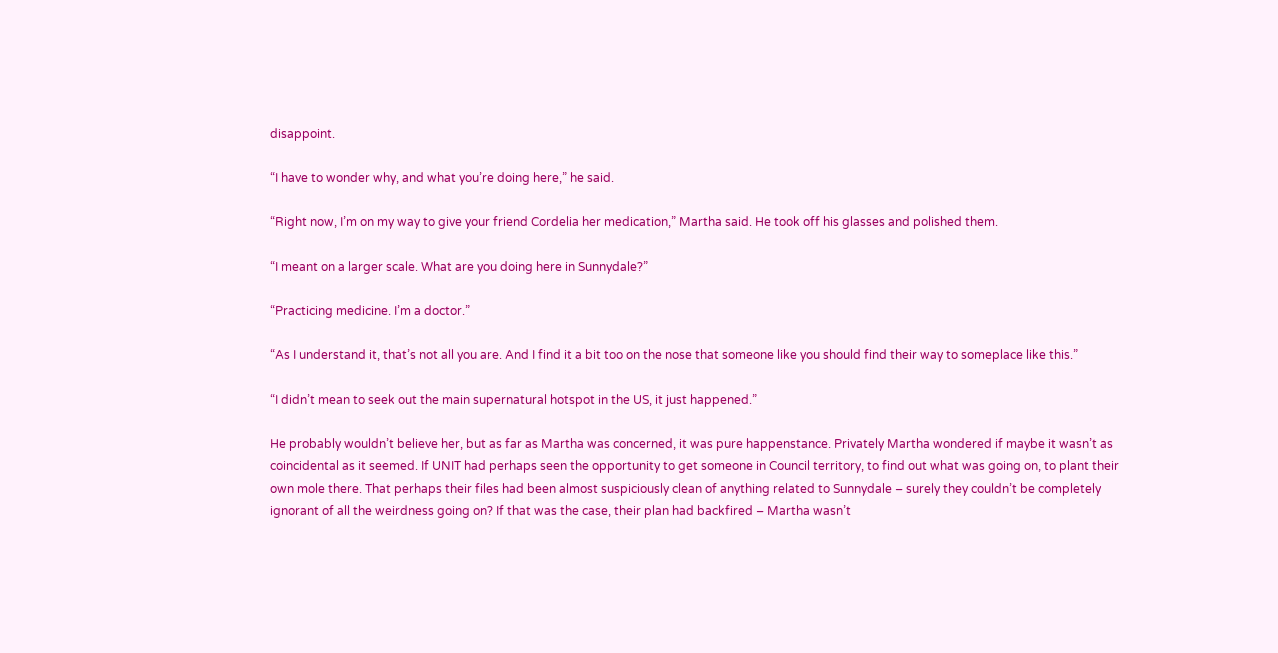disappoint.

“I have to wonder why, and what you’re doing here,” he said.

“Right now, I’m on my way to give your friend Cordelia her medication,” Martha said. He took off his glasses and polished them.

“I meant on a larger scale. What are you doing here in Sunnydale?”

“Practicing medicine. I’m a doctor.”

“As I understand it, that’s not all you are. And I find it a bit too on the nose that someone like you should find their way to someplace like this.”

“I didn’t mean to seek out the main supernatural hotspot in the US, it just happened.”

He probably wouldn’t believe her, but as far as Martha was concerned, it was pure happenstance. Privately Martha wondered if maybe it wasn’t as coincidental as it seemed. If UNIT had perhaps seen the opportunity to get someone in Council territory, to find out what was going on, to plant their own mole there. That perhaps their files had been almost suspiciously clean of anything related to Sunnydale – surely they couldn’t be completely ignorant of all the weirdness going on? If that was the case, their plan had backfired – Martha wasn’t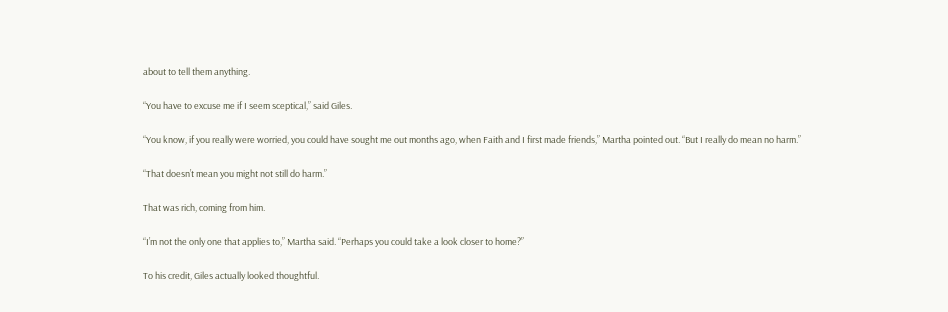about to tell them anything.

“You have to excuse me if I seem sceptical,” said Giles.

“You know, if you really were worried, you could have sought me out months ago, when Faith and I first made friends,” Martha pointed out. “But I really do mean no harm.”

“That doesn’t mean you might not still do harm.”

That was rich, coming from him.

“I’m not the only one that applies to,” Martha said. “Perhaps you could take a look closer to home?”

To his credit, Giles actually looked thoughtful.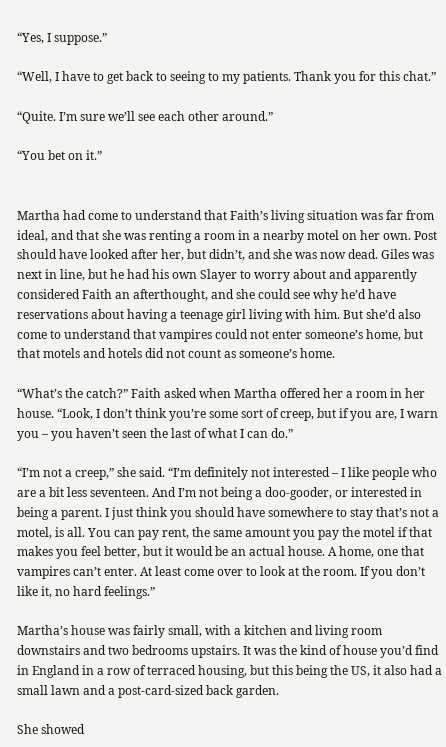“Yes, I suppose.”

“Well, I have to get back to seeing to my patients. Thank you for this chat.”

“Quite. I’m sure we’ll see each other around.”

“You bet on it.”


Martha had come to understand that Faith’s living situation was far from ideal, and that she was renting a room in a nearby motel on her own. Post should have looked after her, but didn’t, and she was now dead. Giles was next in line, but he had his own Slayer to worry about and apparently considered Faith an afterthought, and she could see why he’d have reservations about having a teenage girl living with him. But she’d also come to understand that vampires could not enter someone’s home, but that motels and hotels did not count as someone’s home.

“What’s the catch?” Faith asked when Martha offered her a room in her house. “Look, I don’t think you’re some sort of creep, but if you are, I warn you – you haven’t seen the last of what I can do.”

“I’m not a creep,” she said. “I’m definitely not interested – I like people who are a bit less seventeen. And I’m not being a doo-gooder, or interested in being a parent. I just think you should have somewhere to stay that’s not a motel, is all. You can pay rent, the same amount you pay the motel if that makes you feel better, but it would be an actual house. A home, one that vampires can’t enter. At least come over to look at the room. If you don’t like it, no hard feelings.”

Martha’s house was fairly small, with a kitchen and living room downstairs and two bedrooms upstairs. It was the kind of house you’d find in England in a row of terraced housing, but this being the US, it also had a small lawn and a post-card-sized back garden.

She showed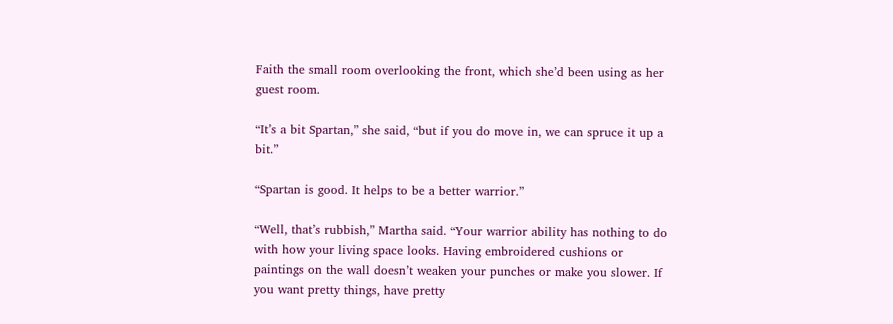Faith the small room overlooking the front, which she’d been using as her guest room.

“It’s a bit Spartan,” she said, “but if you do move in, we can spruce it up a bit.”

“Spartan is good. It helps to be a better warrior.”

“Well, that’s rubbish,” Martha said. “Your warrior ability has nothing to do with how your living space looks. Having embroidered cushions or paintings on the wall doesn’t weaken your punches or make you slower. If you want pretty things, have pretty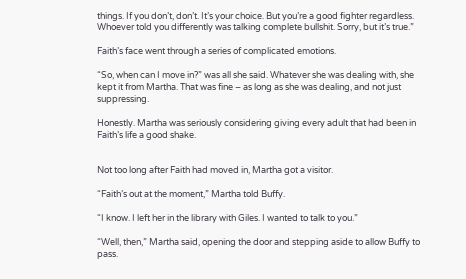things. If you don’t, don’t. It’s your choice. But you’re a good fighter regardless. Whoever told you differently was talking complete bullshit. Sorry, but it’s true.”

Faith’s face went through a series of complicated emotions.

“So, when can I move in?” was all she said. Whatever she was dealing with, she kept it from Martha. That was fine – as long as she was dealing, and not just suppressing.

Honestly. Martha was seriously considering giving every adult that had been in Faith’s life a good shake.


Not too long after Faith had moved in, Martha got a visitor.

“Faith’s out at the moment,” Martha told Buffy.

“I know. I left her in the library with Giles. I wanted to talk to you.”

“Well, then,” Martha said, opening the door and stepping aside to allow Buffy to pass.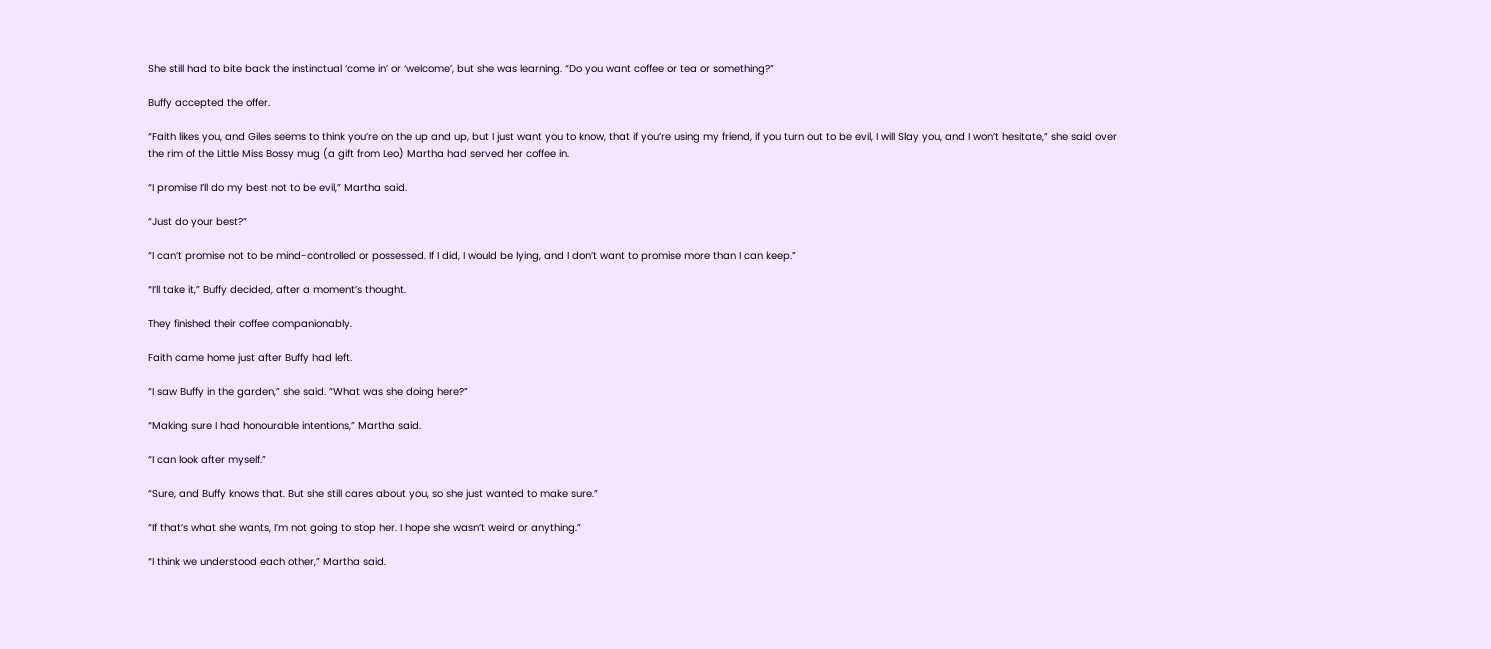She still had to bite back the instinctual ‘come in’ or ‘welcome’, but she was learning. “Do you want coffee or tea or something?”

Buffy accepted the offer.

“Faith likes you, and Giles seems to think you’re on the up and up, but I just want you to know, that if you’re using my friend, if you turn out to be evil, I will Slay you, and I won’t hesitate,” she said over the rim of the Little Miss Bossy mug (a gift from Leo) Martha had served her coffee in.

“I promise I’ll do my best not to be evil,” Martha said.

“Just do your best?”

“I can’t promise not to be mind-controlled or possessed. If I did, I would be lying, and I don’t want to promise more than I can keep.”

“I’ll take it,” Buffy decided, after a moment’s thought.

They finished their coffee companionably.

Faith came home just after Buffy had left.

“I saw Buffy in the garden,” she said. “What was she doing here?”

“Making sure I had honourable intentions,” Martha said.

“I can look after myself.”

“Sure, and Buffy knows that. But she still cares about you, so she just wanted to make sure.”

“If that’s what she wants, I’m not going to stop her. I hope she wasn’t weird or anything.”

“I think we understood each other,” Martha said.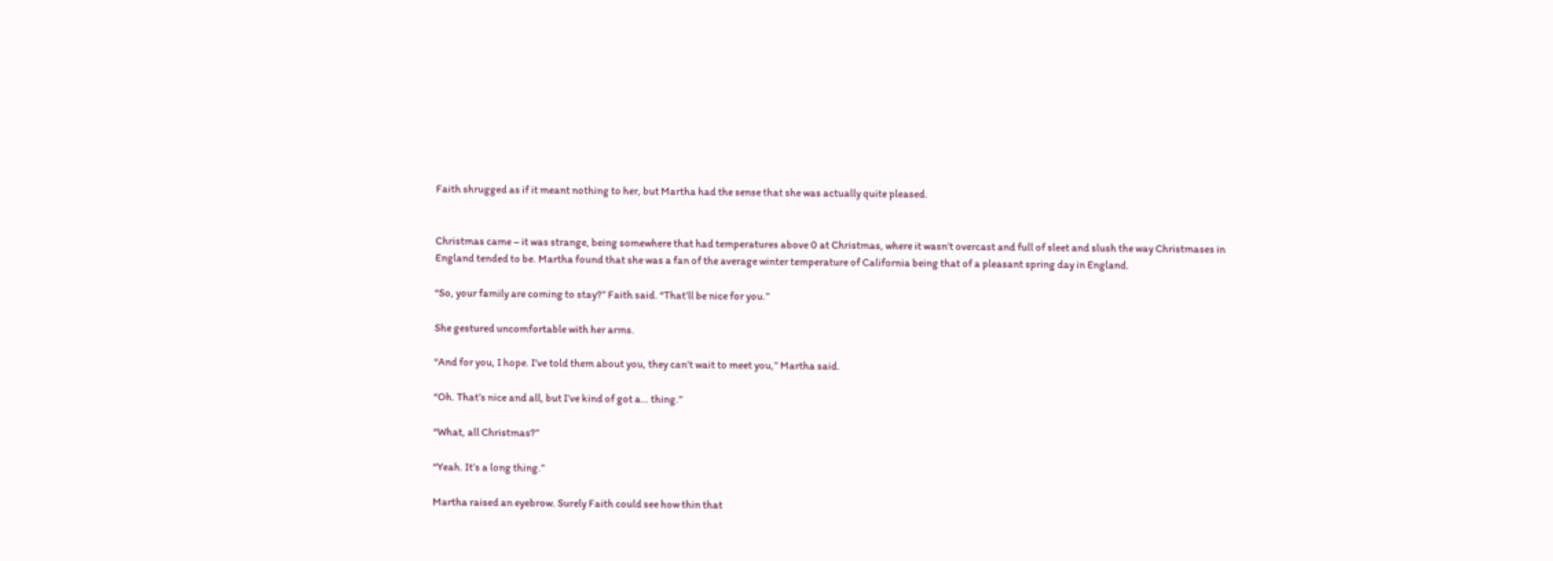Faith shrugged as if it meant nothing to her, but Martha had the sense that she was actually quite pleased.


Christmas came – it was strange, being somewhere that had temperatures above 0 at Christmas, where it wasn’t overcast and full of sleet and slush the way Christmases in England tended to be. Martha found that she was a fan of the average winter temperature of California being that of a pleasant spring day in England.

“So, your family are coming to stay?” Faith said. “That’ll be nice for you.”

She gestured uncomfortable with her arms.

“And for you, I hope. I’ve told them about you, they can’t wait to meet you,” Martha said.

“Oh. That’s nice and all, but I’ve kind of got a… thing.”

“What, all Christmas?”

“Yeah. It’s a long thing.”

Martha raised an eyebrow. Surely Faith could see how thin that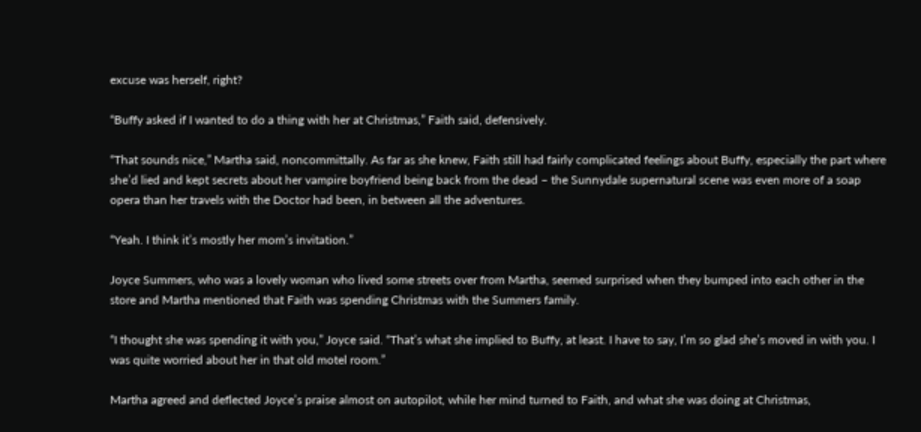excuse was herself, right?

“Buffy asked if I wanted to do a thing with her at Christmas,” Faith said, defensively.

“That sounds nice,” Martha said, noncommittally. As far as she knew, Faith still had fairly complicated feelings about Buffy, especially the part where she’d lied and kept secrets about her vampire boyfriend being back from the dead – the Sunnydale supernatural scene was even more of a soap opera than her travels with the Doctor had been, in between all the adventures.

“Yeah. I think it’s mostly her mom’s invitation.”

Joyce Summers, who was a lovely woman who lived some streets over from Martha, seemed surprised when they bumped into each other in the store and Martha mentioned that Faith was spending Christmas with the Summers family.

“I thought she was spending it with you,” Joyce said. “That’s what she implied to Buffy, at least. I have to say, I’m so glad she’s moved in with you. I was quite worried about her in that old motel room.”

Martha agreed and deflected Joyce’s praise almost on autopilot, while her mind turned to Faith, and what she was doing at Christmas,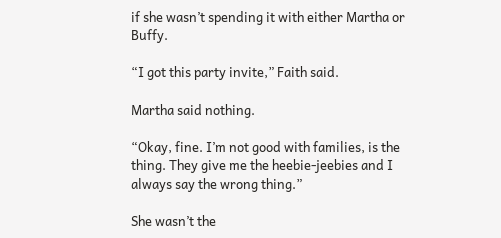if she wasn’t spending it with either Martha or Buffy.

“I got this party invite,” Faith said.

Martha said nothing.

“Okay, fine. I’m not good with families, is the thing. They give me the heebie-jeebies and I always say the wrong thing.”

She wasn’t the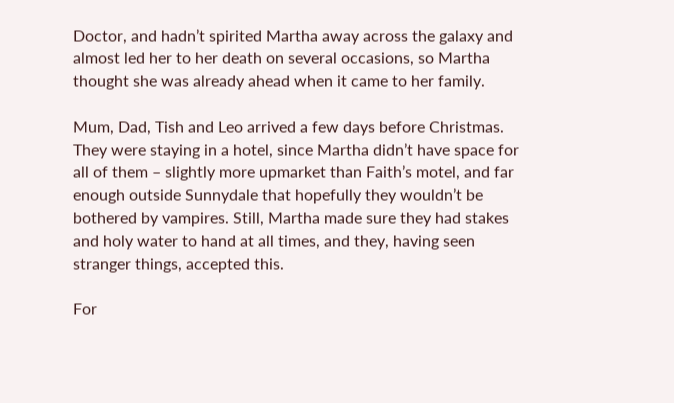Doctor, and hadn’t spirited Martha away across the galaxy and almost led her to her death on several occasions, so Martha thought she was already ahead when it came to her family.

Mum, Dad, Tish and Leo arrived a few days before Christmas. They were staying in a hotel, since Martha didn’t have space for all of them – slightly more upmarket than Faith’s motel, and far enough outside Sunnydale that hopefully they wouldn’t be bothered by vampires. Still, Martha made sure they had stakes and holy water to hand at all times, and they, having seen stranger things, accepted this.

For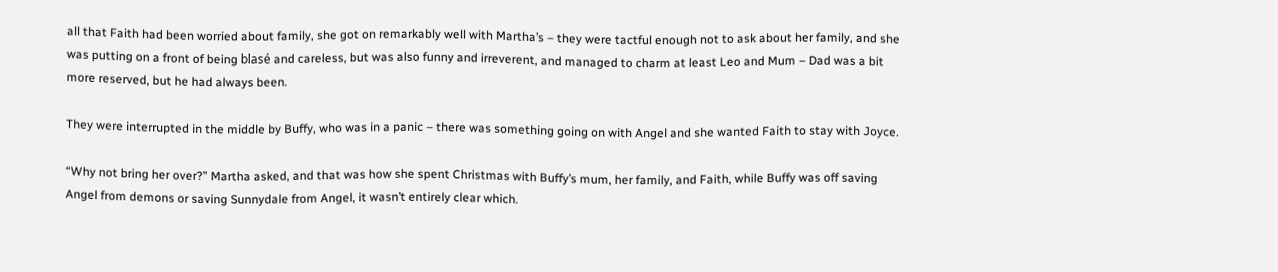all that Faith had been worried about family, she got on remarkably well with Martha’s – they were tactful enough not to ask about her family, and she was putting on a front of being blasé and careless, but was also funny and irreverent, and managed to charm at least Leo and Mum – Dad was a bit more reserved, but he had always been.

They were interrupted in the middle by Buffy, who was in a panic – there was something going on with Angel and she wanted Faith to stay with Joyce.

“Why not bring her over?” Martha asked, and that was how she spent Christmas with Buffy’s mum, her family, and Faith, while Buffy was off saving Angel from demons or saving Sunnydale from Angel, it wasn’t entirely clear which.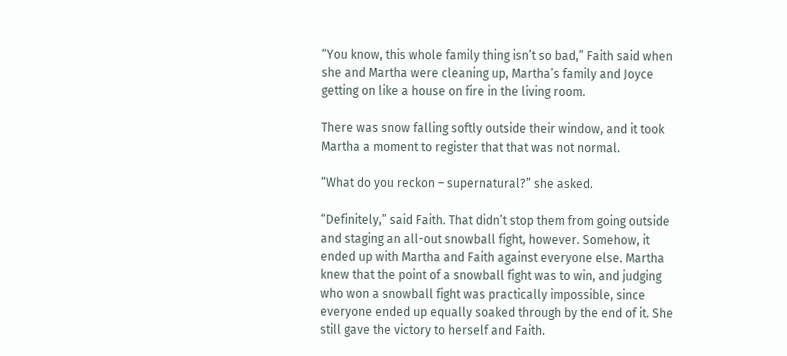“You know, this whole family thing isn’t so bad,” Faith said when she and Martha were cleaning up, Martha’s family and Joyce getting on like a house on fire in the living room.

There was snow falling softly outside their window, and it took Martha a moment to register that that was not normal.

“What do you reckon – supernatural?” she asked.

“Definitely,” said Faith. That didn’t stop them from going outside and staging an all-out snowball fight, however. Somehow, it ended up with Martha and Faith against everyone else. Martha knew that the point of a snowball fight was to win, and judging who won a snowball fight was practically impossible, since everyone ended up equally soaked through by the end of it. She still gave the victory to herself and Faith.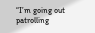“I’m going out patrolling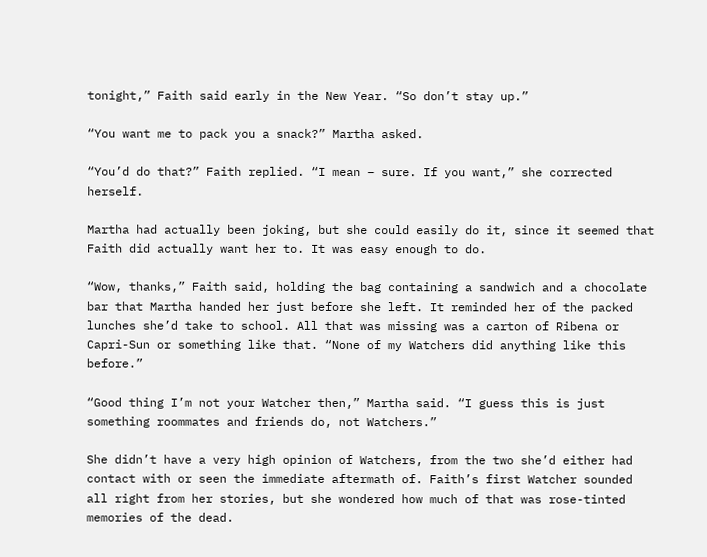tonight,” Faith said early in the New Year. “So don’t stay up.”

“You want me to pack you a snack?” Martha asked.

“You’d do that?” Faith replied. “I mean – sure. If you want,” she corrected herself.

Martha had actually been joking, but she could easily do it, since it seemed that Faith did actually want her to. It was easy enough to do.

“Wow, thanks,” Faith said, holding the bag containing a sandwich and a chocolate bar that Martha handed her just before she left. It reminded her of the packed lunches she’d take to school. All that was missing was a carton of Ribena or Capri-Sun or something like that. “None of my Watchers did anything like this before.”

“Good thing I’m not your Watcher then,” Martha said. “I guess this is just something roommates and friends do, not Watchers.”

She didn’t have a very high opinion of Watchers, from the two she’d either had contact with or seen the immediate aftermath of. Faith’s first Watcher sounded all right from her stories, but she wondered how much of that was rose-tinted memories of the dead.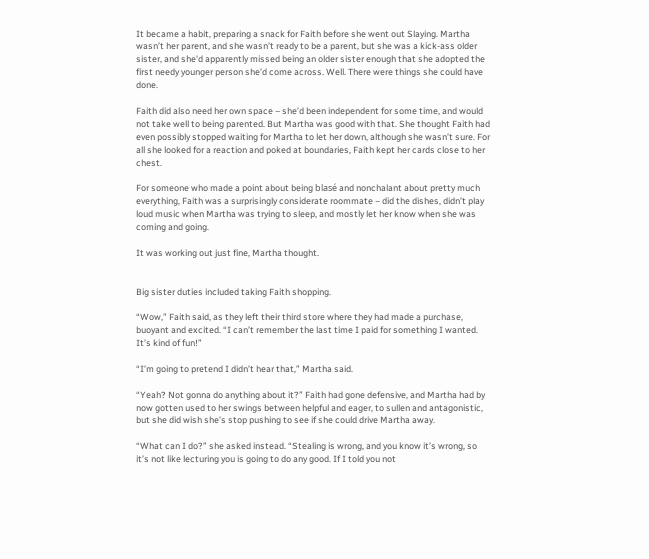It became a habit, preparing a snack for Faith before she went out Slaying. Martha wasn’t her parent, and she wasn’t ready to be a parent, but she was a kick-ass older sister, and she’d apparently missed being an older sister enough that she adopted the first needy younger person she’d come across. Well. There were things she could have done.

Faith did also need her own space – she’d been independent for some time, and would not take well to being parented. But Martha was good with that. She thought Faith had even possibly stopped waiting for Martha to let her down, although she wasn’t sure. For all she looked for a reaction and poked at boundaries, Faith kept her cards close to her chest.

For someone who made a point about being blasé and nonchalant about pretty much everything, Faith was a surprisingly considerate roommate – did the dishes, didn’t play loud music when Martha was trying to sleep, and mostly let her know when she was coming and going.

It was working out just fine, Martha thought.


Big sister duties included taking Faith shopping.

“Wow,” Faith said, as they left their third store where they had made a purchase, buoyant and excited. “I can’t remember the last time I paid for something I wanted. It’s kind of fun!”

“I’m going to pretend I didn’t hear that,” Martha said.

“Yeah? Not gonna do anything about it?” Faith had gone defensive, and Martha had by now gotten used to her swings between helpful and eager, to sullen and antagonistic, but she did wish she’s stop pushing to see if she could drive Martha away.

“What can I do?” she asked instead. “Stealing is wrong, and you know it’s wrong, so it’s not like lecturing you is going to do any good. If I told you not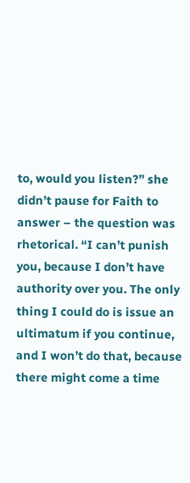to, would you listen?” she didn’t pause for Faith to answer – the question was rhetorical. “I can’t punish you, because I don’t have authority over you. The only thing I could do is issue an ultimatum if you continue, and I won’t do that, because there might come a time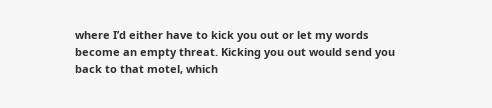where I’d either have to kick you out or let my words become an empty threat. Kicking you out would send you back to that motel, which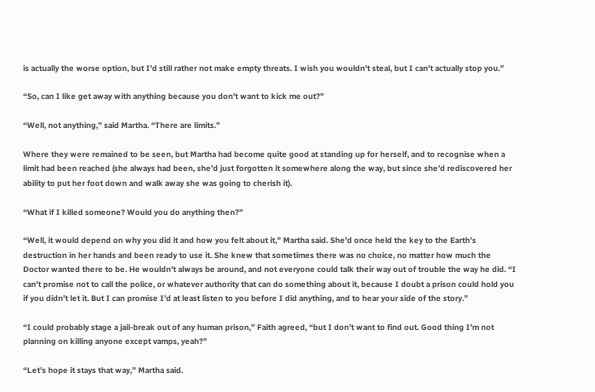is actually the worse option, but I’d still rather not make empty threats. I wish you wouldn’t steal, but I can’t actually stop you.”

“So, can I like get away with anything because you don’t want to kick me out?”

“Well, not anything,” said Martha. “There are limits.”

Where they were remained to be seen, but Martha had become quite good at standing up for herself, and to recognise when a limit had been reached (she always had been, she’d just forgotten it somewhere along the way, but since she’d rediscovered her ability to put her foot down and walk away she was going to cherish it).

“What if I killed someone? Would you do anything then?”

“Well, it would depend on why you did it and how you felt about it,” Martha said. She’d once held the key to the Earth’s destruction in her hands and been ready to use it. She knew that sometimes there was no choice, no matter how much the Doctor wanted there to be. He wouldn’t always be around, and not everyone could talk their way out of trouble the way he did. “I can’t promise not to call the police, or whatever authority that can do something about it, because I doubt a prison could hold you if you didn’t let it. But I can promise I’d at least listen to you before I did anything, and to hear your side of the story.”

“I could probably stage a jail-break out of any human prison,” Faith agreed, “but I don’t want to find out. Good thing I’m not planning on killing anyone except vamps, yeah?”

“Let’s hope it stays that way,” Martha said.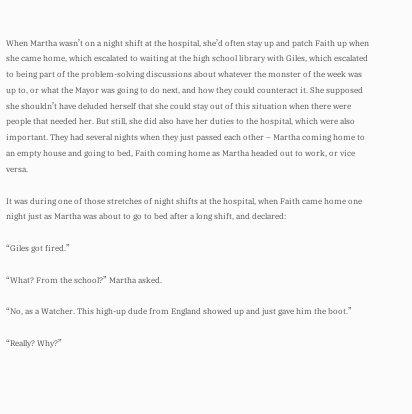When Martha wasn’t on a night shift at the hospital, she’d often stay up and patch Faith up when she came home, which escalated to waiting at the high school library with Giles, which escalated to being part of the problem-solving discussions about whatever the monster of the week was up to, or what the Mayor was going to do next, and how they could counteract it. She supposed she shouldn’t have deluded herself that she could stay out of this situation when there were people that needed her. But still, she did also have her duties to the hospital, which were also important. They had several nights when they just passed each other – Martha coming home to an empty house and going to bed, Faith coming home as Martha headed out to work, or vice versa.

It was during one of those stretches of night shifts at the hospital, when Faith came home one night just as Martha was about to go to bed after a long shift, and declared:

“Giles got fired.”

“What? From the school?” Martha asked.

“No, as a Watcher. This high-up dude from England showed up and just gave him the boot.”

“Really? Why?”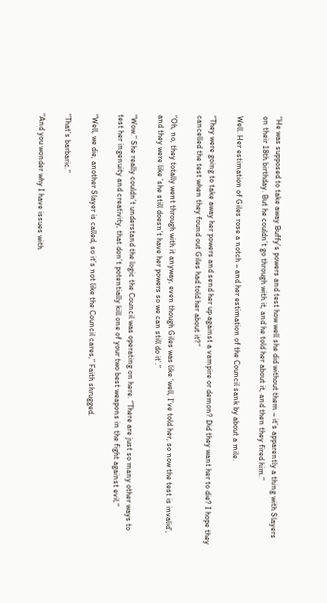“He was supposed to take away Buffy’s powers and test how well she did without them – it’s apparently a thing with Slayers on their 18th birthday. But he couldn’t go through with it, and he told her about it, and then they fired him.”

Well. Her estimation of Giles rose a notch – and her estimation of the Council sank by about a mile.

“They were going to take away her powers and send her up against a vampire or demon? Did they want her to die? I hope they cancelled the test when they found out Giles had told her about it?”

“Oh, no, they totally went through with it anyway, even though Giles was like ‘well, I’ve told her, so now the test is invalid’, and they were like ‘she still doesn’t have her powers so we can still do it’.”

“Wow.” She really couldn’t understand the logic the Council was operating on here. “There are just so many other ways to test her ingenuity and creativity, that don’t potentially kill one of your two best weapons in the fight against evil.”

“Well, we die, another Slayer is called, so it’s not like the Council cares,” Faith shrugged.

“That’s barbaric.”

“And you wonder why I have issues with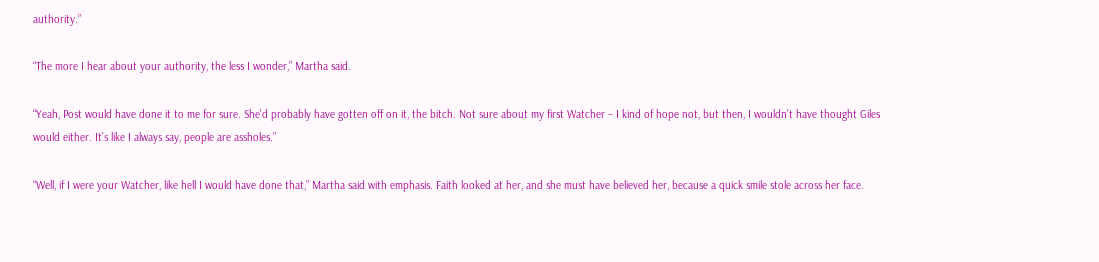authority.”

“The more I hear about your authority, the less I wonder,” Martha said.

“Yeah, Post would have done it to me for sure. She’d probably have gotten off on it, the bitch. Not sure about my first Watcher – I kind of hope not, but then, I wouldn’t have thought Giles would either. It’s like I always say, people are assholes.”

“Well, if I were your Watcher, like hell I would have done that,” Martha said with emphasis. Faith looked at her, and she must have believed her, because a quick smile stole across her face.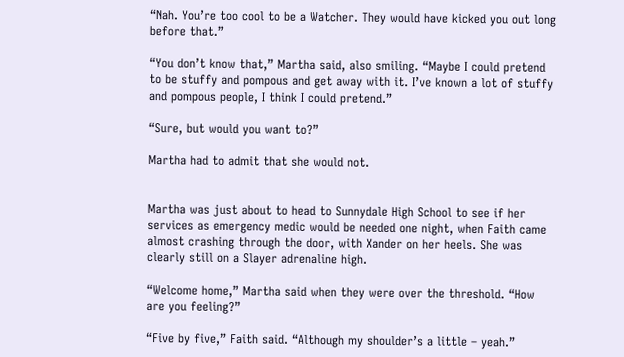“Nah. You’re too cool to be a Watcher. They would have kicked you out long before that.”

“You don’t know that,” Martha said, also smiling. “Maybe I could pretend to be stuffy and pompous and get away with it. I’ve known a lot of stuffy and pompous people, I think I could pretend.”

“Sure, but would you want to?”

Martha had to admit that she would not.


Martha was just about to head to Sunnydale High School to see if her services as emergency medic would be needed one night, when Faith came almost crashing through the door, with Xander on her heels. She was clearly still on a Slayer adrenaline high.

“Welcome home,” Martha said when they were over the threshold. “How are you feeling?”

“Five by five,” Faith said. “Although my shoulder’s a little – yeah.”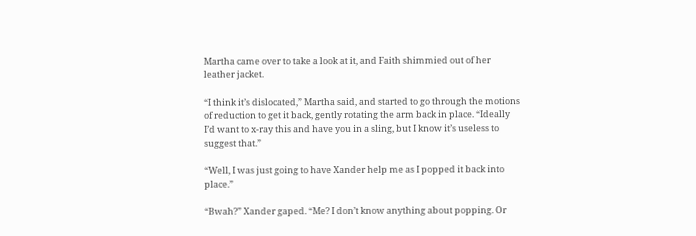Martha came over to take a look at it, and Faith shimmied out of her leather jacket.

“I think it’s dislocated,” Martha said, and started to go through the motions of reduction to get it back, gently rotating the arm back in place. “Ideally I’d want to x-ray this and have you in a sling, but I know it’s useless to suggest that.”

“Well, I was just going to have Xander help me as I popped it back into place.”

“Bwah?” Xander gaped. “Me? I don’t know anything about popping. Or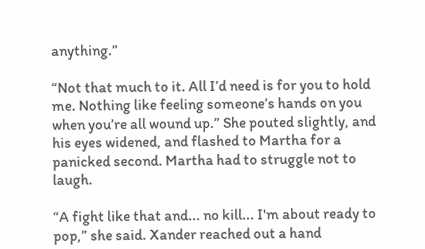anything.”

“Not that much to it. All I’d need is for you to hold me. Nothing like feeling someone’s hands on you when you’re all wound up.” She pouted slightly, and his eyes widened, and flashed to Martha for a panicked second. Martha had to struggle not to laugh.

“A fight like that and... no kill... I'm about ready to pop,” she said. Xander reached out a hand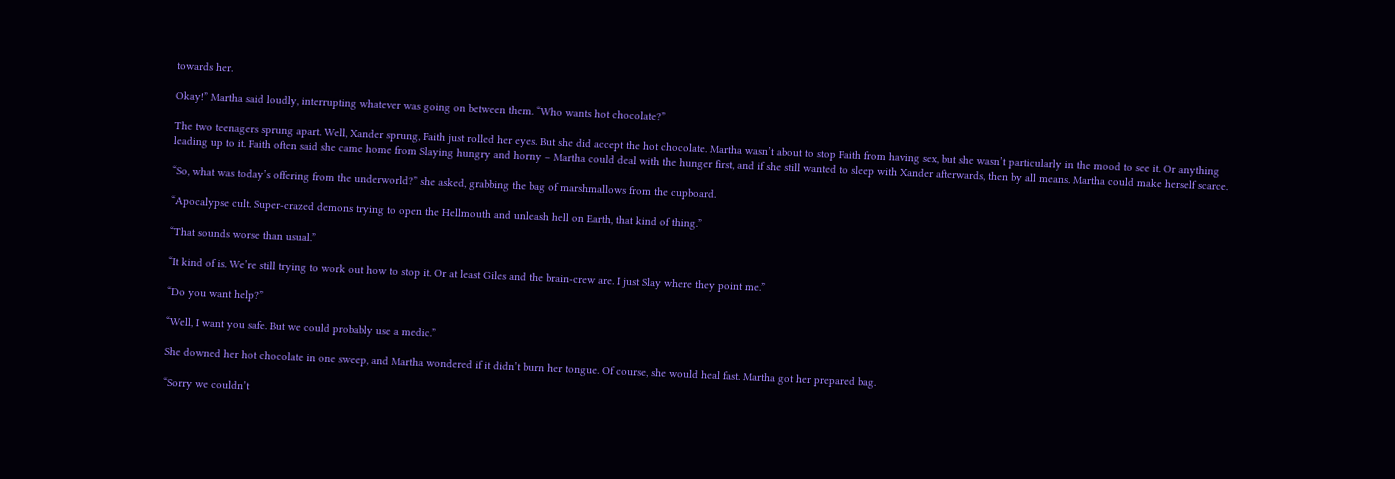towards her.

Okay!” Martha said loudly, interrupting whatever was going on between them. “Who wants hot chocolate?”

The two teenagers sprung apart. Well, Xander sprung, Faith just rolled her eyes. But she did accept the hot chocolate. Martha wasn’t about to stop Faith from having sex, but she wasn’t particularly in the mood to see it. Or anything leading up to it. Faith often said she came home from Slaying hungry and horny – Martha could deal with the hunger first, and if she still wanted to sleep with Xander afterwards, then by all means. Martha could make herself scarce.

“So, what was today’s offering from the underworld?” she asked, grabbing the bag of marshmallows from the cupboard.

“Apocalypse cult. Super-crazed demons trying to open the Hellmouth and unleash hell on Earth, that kind of thing.”

“That sounds worse than usual.”

“It kind of is. We’re still trying to work out how to stop it. Or at least Giles and the brain-crew are. I just Slay where they point me.”

“Do you want help?”

“Well, I want you safe. But we could probably use a medic.”

She downed her hot chocolate in one sweep, and Martha wondered if it didn’t burn her tongue. Of course, she would heal fast. Martha got her prepared bag.

“Sorry we couldn’t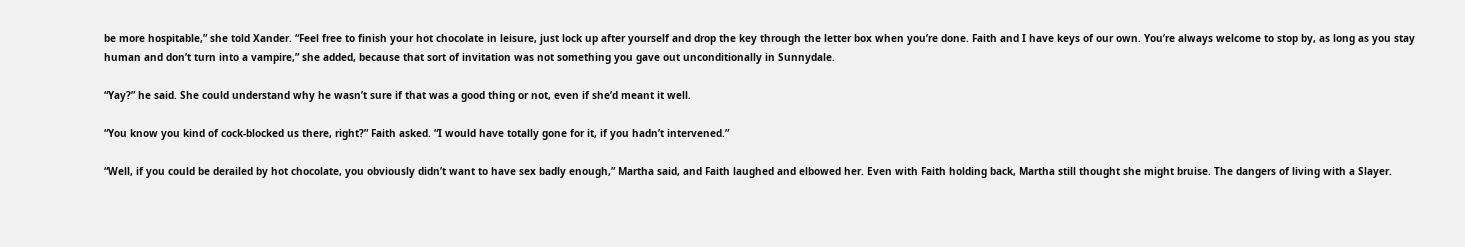be more hospitable,” she told Xander. “Feel free to finish your hot chocolate in leisure, just lock up after yourself and drop the key through the letter box when you’re done. Faith and I have keys of our own. You’re always welcome to stop by, as long as you stay human and don’t turn into a vampire,” she added, because that sort of invitation was not something you gave out unconditionally in Sunnydale.

“Yay?” he said. She could understand why he wasn’t sure if that was a good thing or not, even if she’d meant it well.

“You know you kind of cock-blocked us there, right?” Faith asked. “I would have totally gone for it, if you hadn’t intervened.”

“Well, if you could be derailed by hot chocolate, you obviously didn’t want to have sex badly enough,” Martha said, and Faith laughed and elbowed her. Even with Faith holding back, Martha still thought she might bruise. The dangers of living with a Slayer.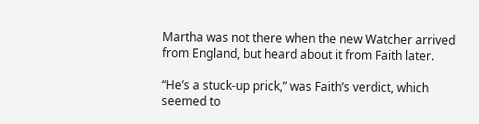Martha was not there when the new Watcher arrived from England, but heard about it from Faith later.

“He’s a stuck-up prick,” was Faith’s verdict, which seemed to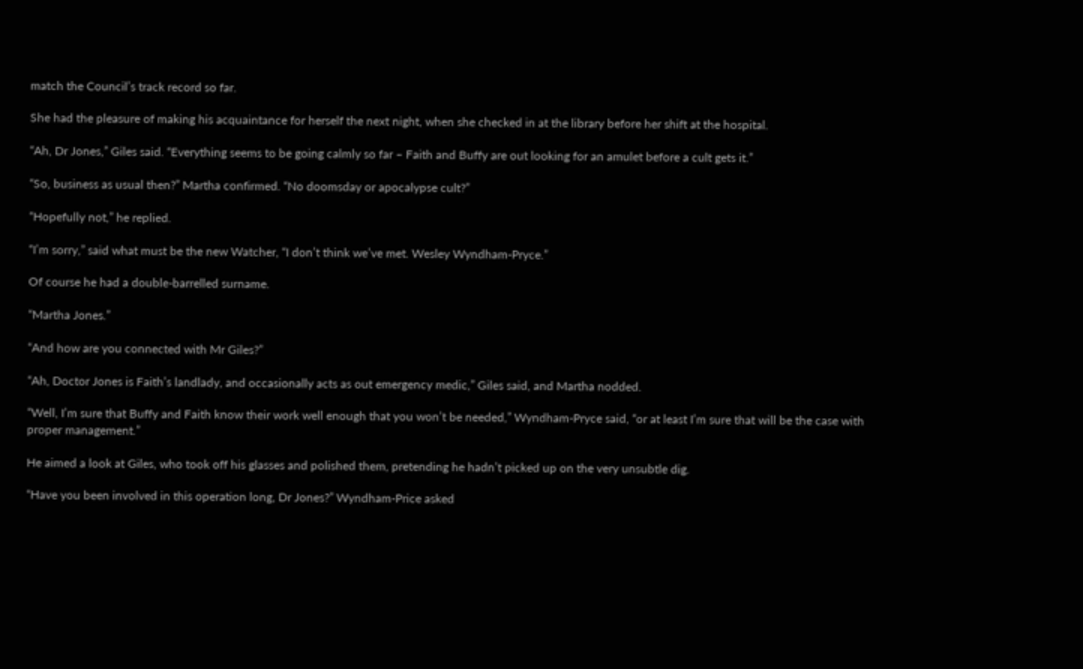match the Council’s track record so far.

She had the pleasure of making his acquaintance for herself the next night, when she checked in at the library before her shift at the hospital.

“Ah, Dr Jones,” Giles said. “Everything seems to be going calmly so far – Faith and Buffy are out looking for an amulet before a cult gets it.”

“So, business as usual then?” Martha confirmed. “No doomsday or apocalypse cult?”

“Hopefully not,” he replied.

“I’m sorry,” said what must be the new Watcher, “I don’t think we’ve met. Wesley Wyndham-Pryce.”

Of course he had a double-barrelled surname.

“Martha Jones.”

“And how are you connected with Mr Giles?”

“Ah, Doctor Jones is Faith’s landlady, and occasionally acts as out emergency medic,” Giles said, and Martha nodded.

“Well, I’m sure that Buffy and Faith know their work well enough that you won’t be needed,” Wyndham-Pryce said, “or at least I’m sure that will be the case with proper management.”

He aimed a look at Giles, who took off his glasses and polished them, pretending he hadn’t picked up on the very unsubtle dig.

“Have you been involved in this operation long, Dr Jones?” Wyndham-Price asked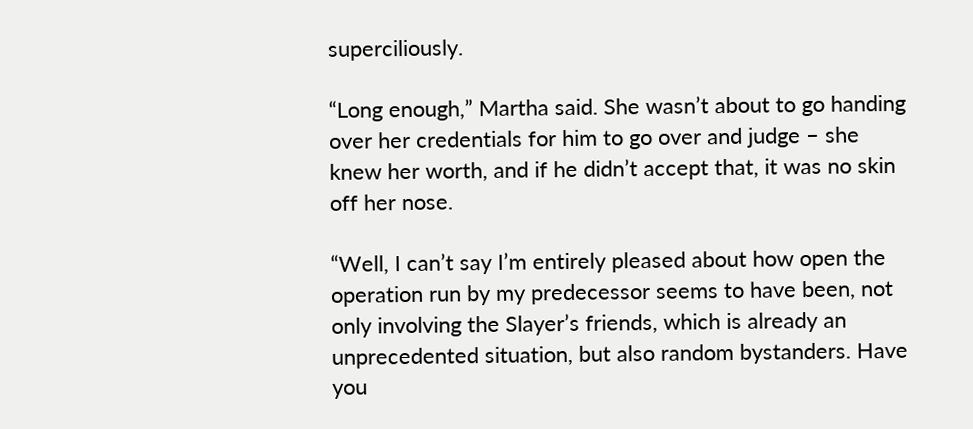superciliously.

“Long enough,” Martha said. She wasn’t about to go handing over her credentials for him to go over and judge – she knew her worth, and if he didn’t accept that, it was no skin off her nose.

“Well, I can’t say I’m entirely pleased about how open the operation run by my predecessor seems to have been, not only involving the Slayer’s friends, which is already an unprecedented situation, but also random bystanders. Have you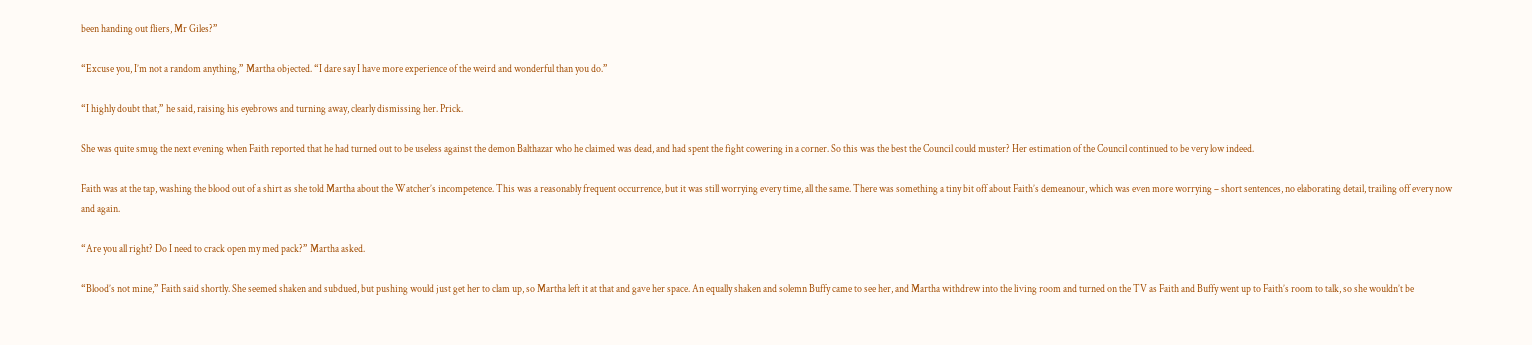been handing out fliers, Mr Giles?”

“Excuse you, I’m not a random anything,” Martha objected. “I dare say I have more experience of the weird and wonderful than you do.”

“I highly doubt that,” he said, raising his eyebrows and turning away, clearly dismissing her. Prick.

She was quite smug the next evening when Faith reported that he had turned out to be useless against the demon Balthazar who he claimed was dead, and had spent the fight cowering in a corner. So this was the best the Council could muster? Her estimation of the Council continued to be very low indeed.

Faith was at the tap, washing the blood out of a shirt as she told Martha about the Watcher’s incompetence. This was a reasonably frequent occurrence, but it was still worrying every time, all the same. There was something a tiny bit off about Faith’s demeanour, which was even more worrying – short sentences, no elaborating detail, trailing off every now and again.

“Are you all right? Do I need to crack open my med pack?” Martha asked.

“Blood’s not mine,” Faith said shortly. She seemed shaken and subdued, but pushing would just get her to clam up, so Martha left it at that and gave her space. An equally shaken and solemn Buffy came to see her, and Martha withdrew into the living room and turned on the TV as Faith and Buffy went up to Faith’s room to talk, so she wouldn’t be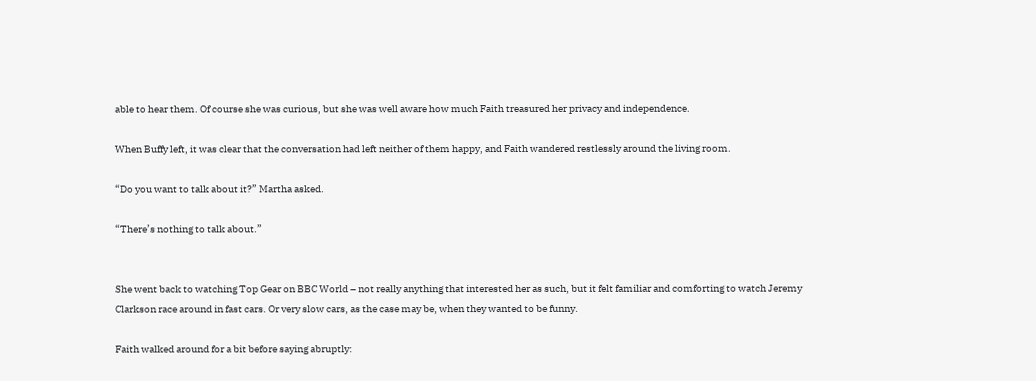able to hear them. Of course she was curious, but she was well aware how much Faith treasured her privacy and independence.

When Buffy left, it was clear that the conversation had left neither of them happy, and Faith wandered restlessly around the living room.

“Do you want to talk about it?” Martha asked.

“There’s nothing to talk about.”


She went back to watching Top Gear on BBC World – not really anything that interested her as such, but it felt familiar and comforting to watch Jeremy Clarkson race around in fast cars. Or very slow cars, as the case may be, when they wanted to be funny.

Faith walked around for a bit before saying abruptly: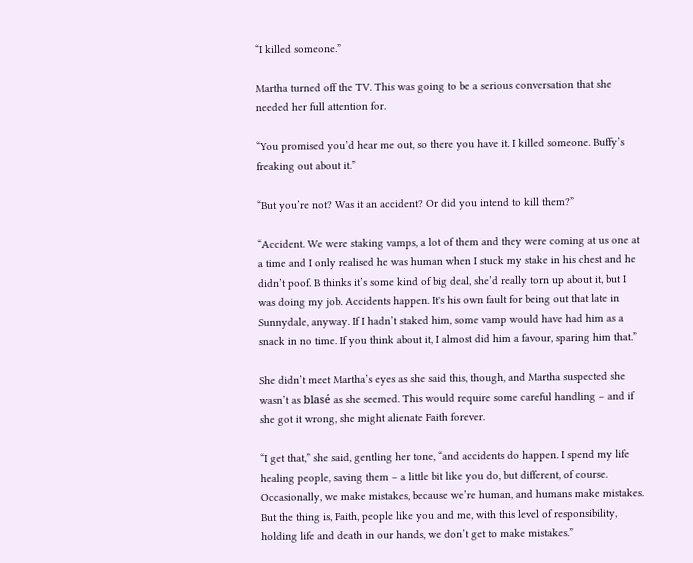“I killed someone.”

Martha turned off the TV. This was going to be a serious conversation that she needed her full attention for.

“You promised you’d hear me out, so there you have it. I killed someone. Buffy’s freaking out about it.”

“But you’re not? Was it an accident? Or did you intend to kill them?”

“Accident. We were staking vamps, a lot of them and they were coming at us one at a time and I only realised he was human when I stuck my stake in his chest and he didn’t poof. B thinks it’s some kind of big deal, she’d really torn up about it, but I was doing my job. Accidents happen. It's his own fault for being out that late in Sunnydale, anyway. If I hadn’t staked him, some vamp would have had him as a snack in no time. If you think about it, I almost did him a favour, sparing him that.”

She didn’t meet Martha’s eyes as she said this, though, and Martha suspected she wasn’t as blasé as she seemed. This would require some careful handling – and if she got it wrong, she might alienate Faith forever.

“I get that,” she said, gentling her tone, “and accidents do happen. I spend my life healing people, saving them – a little bit like you do, but different, of course. Occasionally, we make mistakes, because we’re human, and humans make mistakes. But the thing is, Faith, people like you and me, with this level of responsibility, holding life and death in our hands, we don’t get to make mistakes.”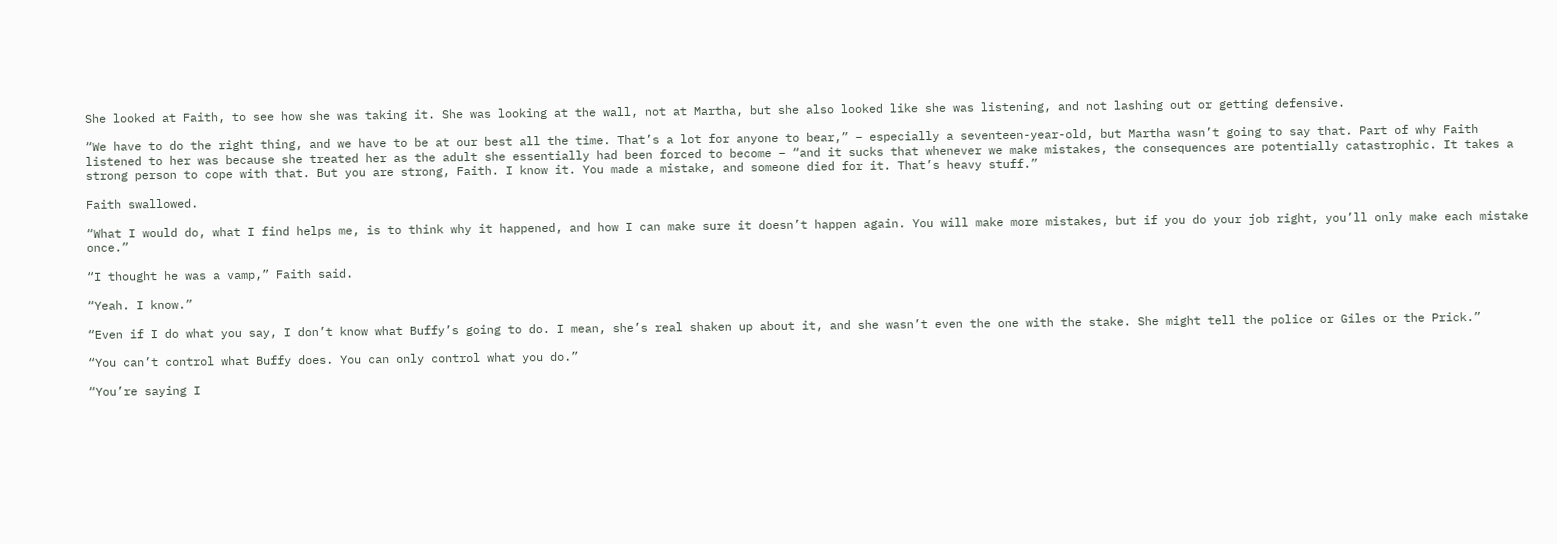She looked at Faith, to see how she was taking it. She was looking at the wall, not at Martha, but she also looked like she was listening, and not lashing out or getting defensive.

“We have to do the right thing, and we have to be at our best all the time. That’s a lot for anyone to bear,” – especially a seventeen-year-old, but Martha wasn’t going to say that. Part of why Faith listened to her was because she treated her as the adult she essentially had been forced to become – “and it sucks that whenever we make mistakes, the consequences are potentially catastrophic. It takes a strong person to cope with that. But you are strong, Faith. I know it. You made a mistake, and someone died for it. That’s heavy stuff.”

Faith swallowed.

“What I would do, what I find helps me, is to think why it happened, and how I can make sure it doesn’t happen again. You will make more mistakes, but if you do your job right, you’ll only make each mistake once.”

“I thought he was a vamp,” Faith said.

“Yeah. I know.”

“Even if I do what you say, I don’t know what Buffy’s going to do. I mean, she’s real shaken up about it, and she wasn’t even the one with the stake. She might tell the police or Giles or the Prick.”

“You can’t control what Buffy does. You can only control what you do.”

“You’re saying I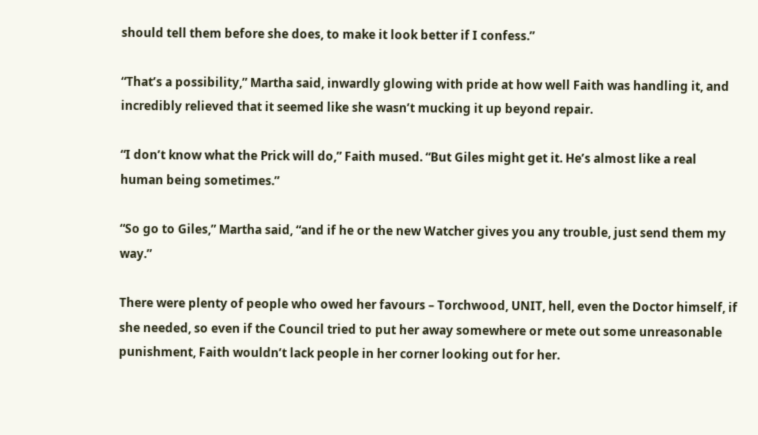should tell them before she does, to make it look better if I confess.”

“That’s a possibility,” Martha said, inwardly glowing with pride at how well Faith was handling it, and incredibly relieved that it seemed like she wasn’t mucking it up beyond repair.

“I don’t know what the Prick will do,” Faith mused. “But Giles might get it. He’s almost like a real human being sometimes.”

“So go to Giles,” Martha said, “and if he or the new Watcher gives you any trouble, just send them my way.”

There were plenty of people who owed her favours – Torchwood, UNIT, hell, even the Doctor himself, if she needed, so even if the Council tried to put her away somewhere or mete out some unreasonable punishment, Faith wouldn’t lack people in her corner looking out for her.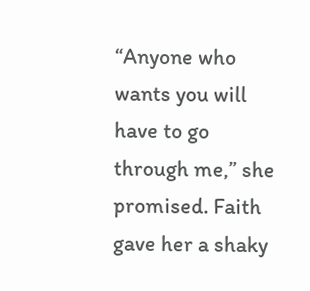“Anyone who wants you will have to go through me,” she promised. Faith gave her a shaky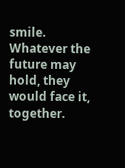smile. Whatever the future may hold, they would face it, together.